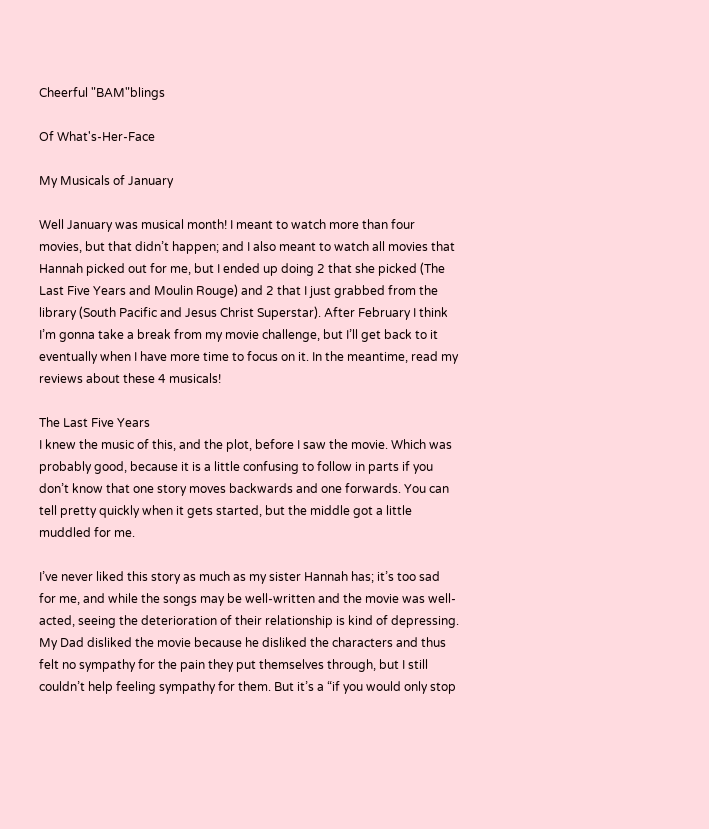Cheerful "BAM"blings

Of What's-Her-Face

My Musicals of January

Well January was musical month! I meant to watch more than four movies, but that didn’t happen; and I also meant to watch all movies that Hannah picked out for me, but I ended up doing 2 that she picked (The Last Five Years and Moulin Rouge) and 2 that I just grabbed from the library (South Pacific and Jesus Christ Superstar). After February I think I’m gonna take a break from my movie challenge, but I’ll get back to it eventually when I have more time to focus on it. In the meantime, read my reviews about these 4 musicals!

The Last Five Years
I knew the music of this, and the plot, before I saw the movie. Which was probably good, because it is a little confusing to follow in parts if you don’t know that one story moves backwards and one forwards. You can tell pretty quickly when it gets started, but the middle got a little muddled for me.

I’ve never liked this story as much as my sister Hannah has; it’s too sad for me, and while the songs may be well-written and the movie was well-acted, seeing the deterioration of their relationship is kind of depressing. My Dad disliked the movie because he disliked the characters and thus felt no sympathy for the pain they put themselves through, but I still couldn’t help feeling sympathy for them. But it’s a “if you would only stop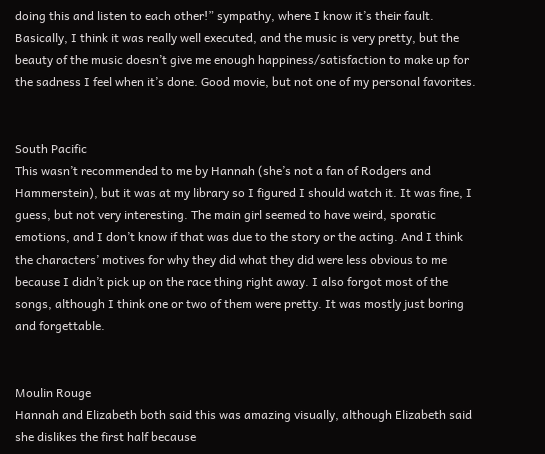doing this and listen to each other!” sympathy, where I know it’s their fault. Basically, I think it was really well executed, and the music is very pretty, but the beauty of the music doesn’t give me enough happiness/satisfaction to make up for the sadness I feel when it’s done. Good movie, but not one of my personal favorites.


South Pacific
This wasn’t recommended to me by Hannah (she’s not a fan of Rodgers and Hammerstein), but it was at my library so I figured I should watch it. It was fine, I guess, but not very interesting. The main girl seemed to have weird, sporatic emotions, and I don’t know if that was due to the story or the acting. And I think the characters’ motives for why they did what they did were less obvious to me because I didn’t pick up on the race thing right away. I also forgot most of the songs, although I think one or two of them were pretty. It was mostly just boring and forgettable.


Moulin Rouge
Hannah and Elizabeth both said this was amazing visually, although Elizabeth said she dislikes the first half because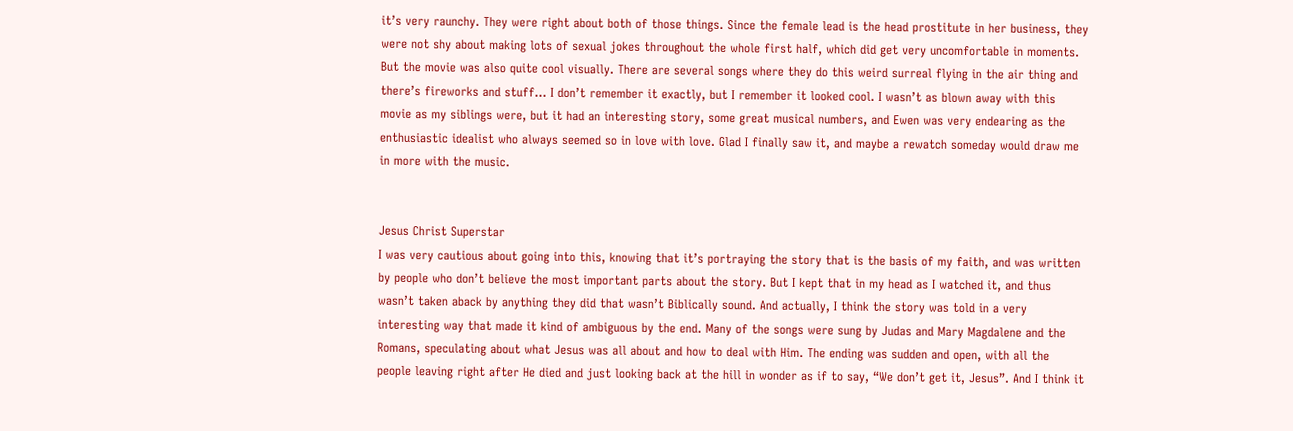it’s very raunchy. They were right about both of those things. Since the female lead is the head prostitute in her business, they were not shy about making lots of sexual jokes throughout the whole first half, which did get very uncomfortable in moments. But the movie was also quite cool visually. There are several songs where they do this weird surreal flying in the air thing and there’s fireworks and stuff… I don’t remember it exactly, but I remember it looked cool. I wasn’t as blown away with this movie as my siblings were, but it had an interesting story, some great musical numbers, and Ewen was very endearing as the enthusiastic idealist who always seemed so in love with love. Glad I finally saw it, and maybe a rewatch someday would draw me in more with the music.


Jesus Christ Superstar
I was very cautious about going into this, knowing that it’s portraying the story that is the basis of my faith, and was written by people who don’t believe the most important parts about the story. But I kept that in my head as I watched it, and thus wasn’t taken aback by anything they did that wasn’t Biblically sound. And actually, I think the story was told in a very interesting way that made it kind of ambiguous by the end. Many of the songs were sung by Judas and Mary Magdalene and the Romans, speculating about what Jesus was all about and how to deal with Him. The ending was sudden and open, with all the people leaving right after He died and just looking back at the hill in wonder as if to say, “We don’t get it, Jesus”. And I think it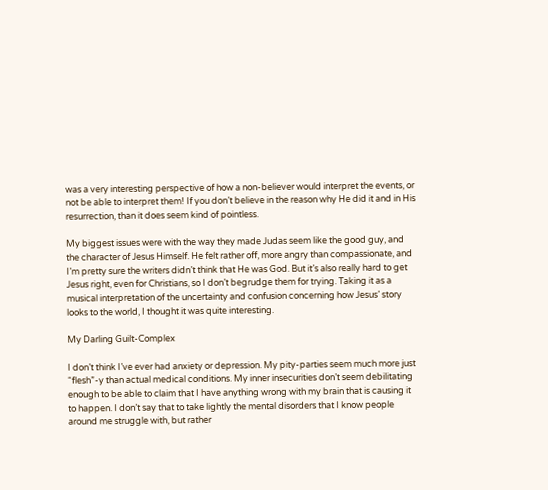was a very interesting perspective of how a non-believer would interpret the events, or not be able to interpret them! If you don’t believe in the reason why He did it and in His resurrection, than it does seem kind of pointless.

My biggest issues were with the way they made Judas seem like the good guy, and the character of Jesus Himself. He felt rather off, more angry than compassionate, and I’m pretty sure the writers didn’t think that He was God. But it’s also really hard to get Jesus right, even for Christians, so I don’t begrudge them for trying. Taking it as a musical interpretation of the uncertainty and confusion concerning how Jesus’ story looks to the world, I thought it was quite interesting.

My Darling Guilt-Complex

I don’t think I’ve ever had anxiety or depression. My pity-parties seem much more just “flesh”-y than actual medical conditions. My inner insecurities don’t seem debilitating enough to be able to claim that I have anything wrong with my brain that is causing it to happen. I don’t say that to take lightly the mental disorders that I know people around me struggle with, but rather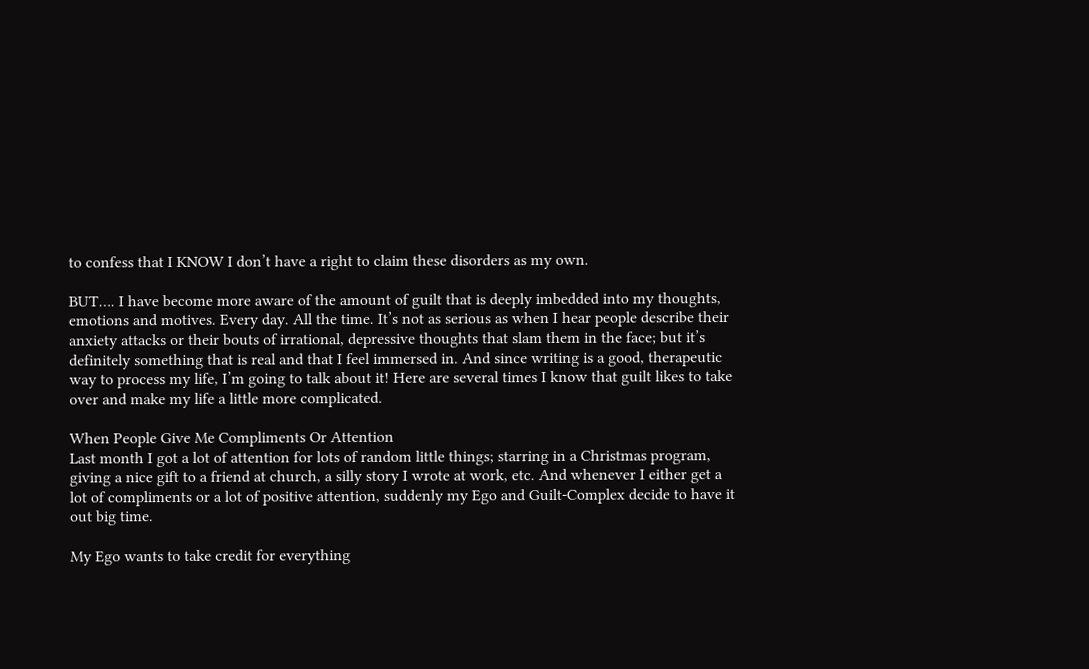to confess that I KNOW I don’t have a right to claim these disorders as my own.

BUT…. I have become more aware of the amount of guilt that is deeply imbedded into my thoughts, emotions and motives. Every day. All the time. It’s not as serious as when I hear people describe their anxiety attacks or their bouts of irrational, depressive thoughts that slam them in the face; but it’s definitely something that is real and that I feel immersed in. And since writing is a good, therapeutic way to process my life, I’m going to talk about it! Here are several times I know that guilt likes to take over and make my life a little more complicated.

When People Give Me Compliments Or Attention
Last month I got a lot of attention for lots of random little things; starring in a Christmas program, giving a nice gift to a friend at church, a silly story I wrote at work, etc. And whenever I either get a lot of compliments or a lot of positive attention, suddenly my Ego and Guilt-Complex decide to have it out big time.

My Ego wants to take credit for everything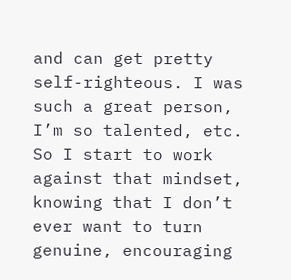and can get pretty self-righteous. I was such a great person, I’m so talented, etc. So I start to work against that mindset, knowing that I don’t ever want to turn genuine, encouraging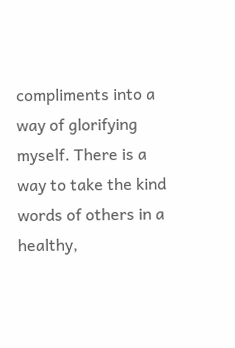compliments into a way of glorifying myself. There is a way to take the kind words of others in a healthy,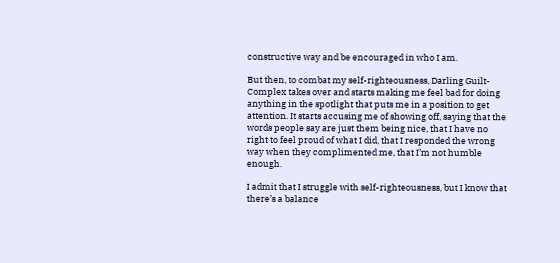constructive way and be encouraged in who I am.

But then, to combat my self-righteousness, Darling Guilt-Complex takes over and starts making me feel bad for doing anything in the spotlight that puts me in a position to get attention. It starts accusing me of showing off, saying that the words people say are just them being nice, that I have no right to feel proud of what I did, that I responded the wrong way when they complimented me, that I’m not humble enough.

I admit that I struggle with self-righteousness, but I know that there’s a balance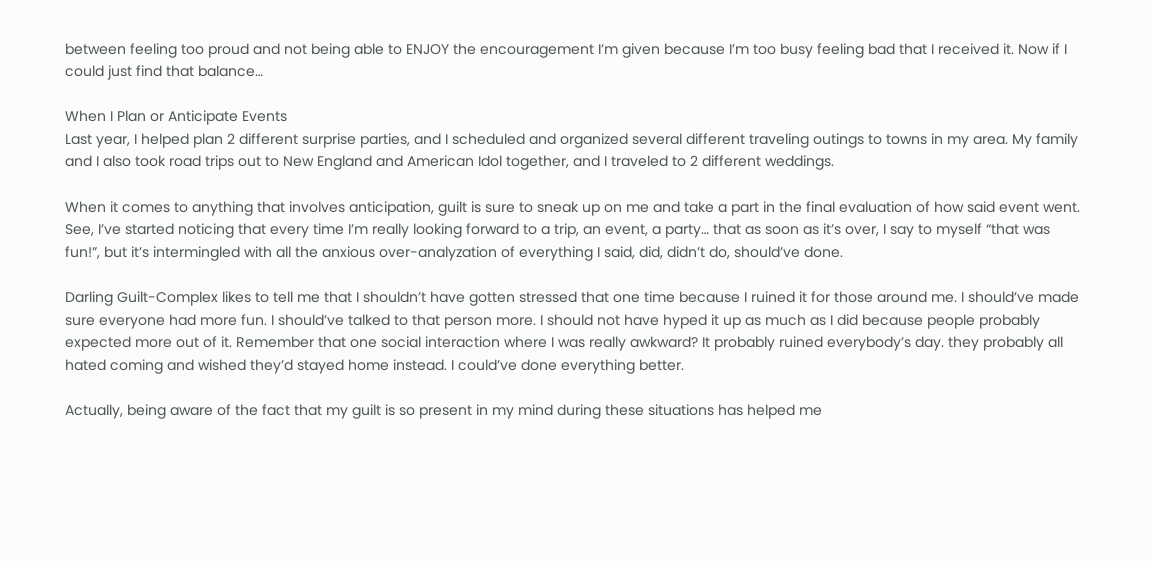between feeling too proud and not being able to ENJOY the encouragement I’m given because I’m too busy feeling bad that I received it. Now if I could just find that balance…

When I Plan or Anticipate Events
Last year, I helped plan 2 different surprise parties, and I scheduled and organized several different traveling outings to towns in my area. My family and I also took road trips out to New England and American Idol together, and I traveled to 2 different weddings.

When it comes to anything that involves anticipation, guilt is sure to sneak up on me and take a part in the final evaluation of how said event went. See, I’ve started noticing that every time I’m really looking forward to a trip, an event, a party… that as soon as it’s over, I say to myself “that was fun!”, but it’s intermingled with all the anxious over-analyzation of everything I said, did, didn’t do, should’ve done.

Darling Guilt-Complex likes to tell me that I shouldn’t have gotten stressed that one time because I ruined it for those around me. I should’ve made sure everyone had more fun. I should’ve talked to that person more. I should not have hyped it up as much as I did because people probably expected more out of it. Remember that one social interaction where I was really awkward? It probably ruined everybody’s day. they probably all hated coming and wished they’d stayed home instead. I could’ve done everything better.

Actually, being aware of the fact that my guilt is so present in my mind during these situations has helped me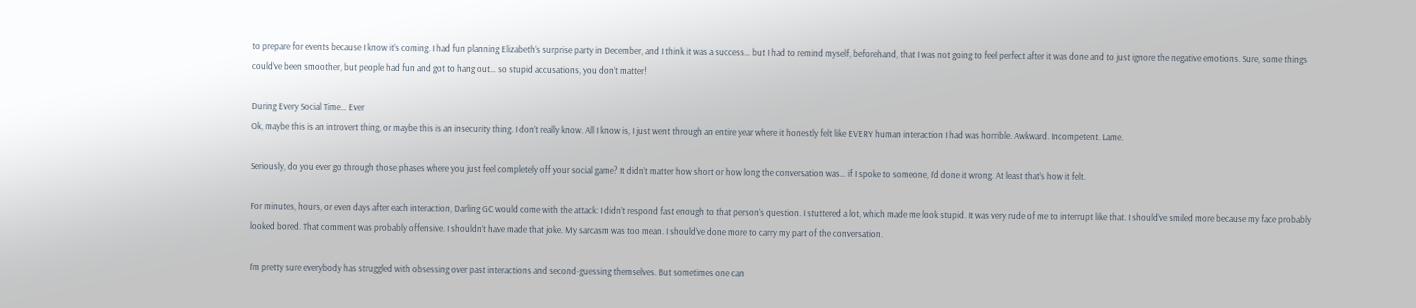to prepare for events because I know it’s coming. I had fun planning Elizabeth’s surprise party in December, and I think it was a success… but I had to remind myself, beforehand, that I was not going to feel perfect after it was done and to just ignore the negative emotions. Sure, some things could’ve been smoother, but people had fun and got to hang out… so stupid accusations, you don’t matter!

During Every Social Time… Ever
Ok, maybe this is an introvert thing, or maybe this is an insecurity thing. I don’t really know. All I know is, I just went through an entire year where it honestly felt like EVERY human interaction I had was horrible. Awkward. Incompetent. Lame.

Seriously, do you ever go through those phases where you just feel completely off your social game? It didn’t matter how short or how long the conversation was… if I spoke to someone, I’d done it wrong. At least that’s how it felt.

For minutes, hours, or even days after each interaction, Darling GC would come with the attack: I didn’t respond fast enough to that person’s question. I stuttered a lot, which made me look stupid. It was very rude of me to interrupt like that. I should’ve smiled more because my face probably looked bored. That comment was probably offensive. I shouldn’t have made that joke. My sarcasm was too mean. I should’ve done more to carry my part of the conversation.

I’m pretty sure everybody has struggled with obsessing over past interactions and second-guessing themselves. But sometimes one can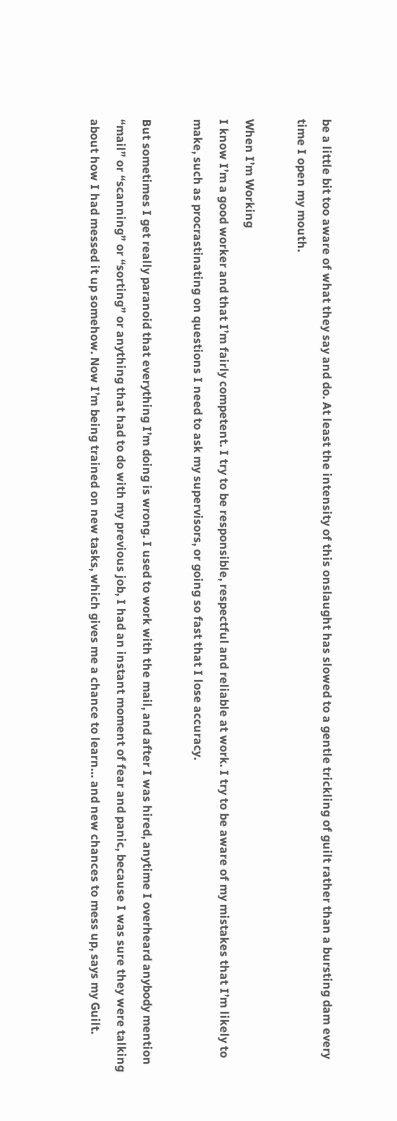be a little bit too aware of what they say and do. At least the intensity of this onslaught has slowed to a gentle trickling of guilt rather than a bursting dam every time I open my mouth.

When I’m Working
I know I’m a good worker and that I’m fairly competent. I try to be responsible, respectful and reliable at work. I try to be aware of my mistakes that I’m likely to make, such as procrastinating on questions I need to ask my supervisors, or going so fast that I lose accuracy.

But sometimes I get really paranoid that everything I’m doing is wrong. I used to work with the mail, and after I was hired, anytime I overheard anybody mention “mail” or “scanning” or “sorting” or anything that had to do with my previous job, I had an instant moment of fear and panic, because I was sure they were talking about how I had messed it up somehow. Now I’m being trained on new tasks, which gives me a chance to learn… and new chances to mess up, says my Guilt.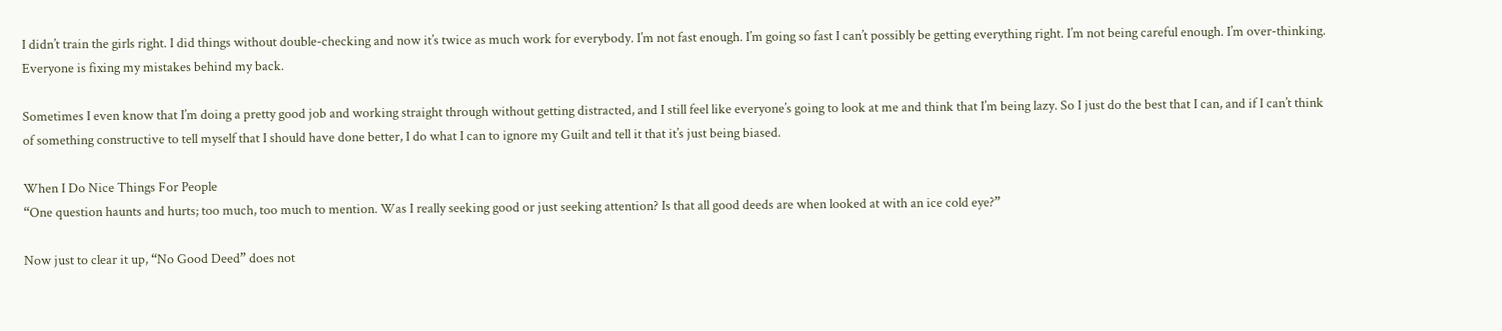I didn’t train the girls right. I did things without double-checking and now it’s twice as much work for everybody. I’m not fast enough. I’m going so fast I can’t possibly be getting everything right. I’m not being careful enough. I’m over-thinking. Everyone is fixing my mistakes behind my back.

Sometimes I even know that I’m doing a pretty good job and working straight through without getting distracted, and I still feel like everyone’s going to look at me and think that I’m being lazy. So I just do the best that I can, and if I can’t think of something constructive to tell myself that I should have done better, I do what I can to ignore my Guilt and tell it that it’s just being biased.

When I Do Nice Things For People
“One question haunts and hurts; too much, too much to mention. Was I really seeking good or just seeking attention? Is that all good deeds are when looked at with an ice cold eye?”

Now just to clear it up, “No Good Deed” does not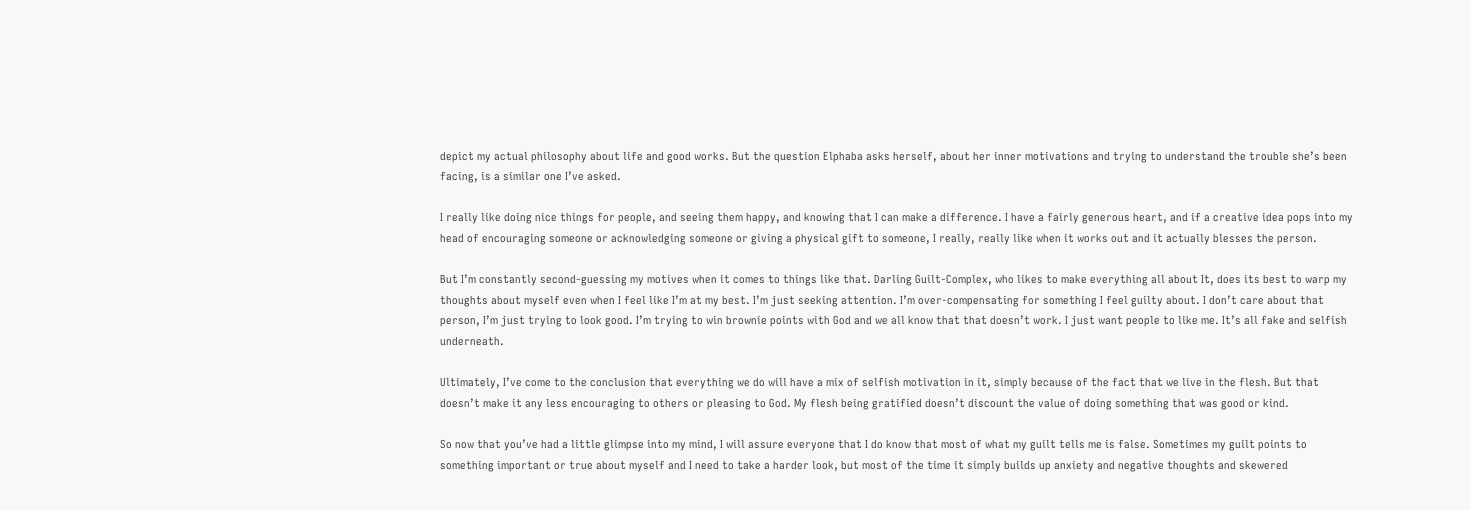depict my actual philosophy about life and good works. But the question Elphaba asks herself, about her inner motivations and trying to understand the trouble she’s been facing, is a similar one I’ve asked.

I really like doing nice things for people, and seeing them happy, and knowing that I can make a difference. I have a fairly generous heart, and if a creative idea pops into my head of encouraging someone or acknowledging someone or giving a physical gift to someone, I really, really like when it works out and it actually blesses the person.

But I’m constantly second-guessing my motives when it comes to things like that. Darling Guilt-Complex, who likes to make everything all about It, does its best to warp my thoughts about myself even when I feel like I’m at my best. I’m just seeking attention. I’m over-compensating for something I feel guilty about. I don’t care about that person, I’m just trying to look good. I’m trying to win brownie points with God and we all know that that doesn’t work. I just want people to like me. It’s all fake and selfish underneath.

Ultimately, I’ve come to the conclusion that everything we do will have a mix of selfish motivation in it, simply because of the fact that we live in the flesh. But that doesn’t make it any less encouraging to others or pleasing to God. My flesh being gratified doesn’t discount the value of doing something that was good or kind.

So now that you’ve had a little glimpse into my mind, I will assure everyone that I do know that most of what my guilt tells me is false. Sometimes my guilt points to something important or true about myself and I need to take a harder look, but most of the time it simply builds up anxiety and negative thoughts and skewered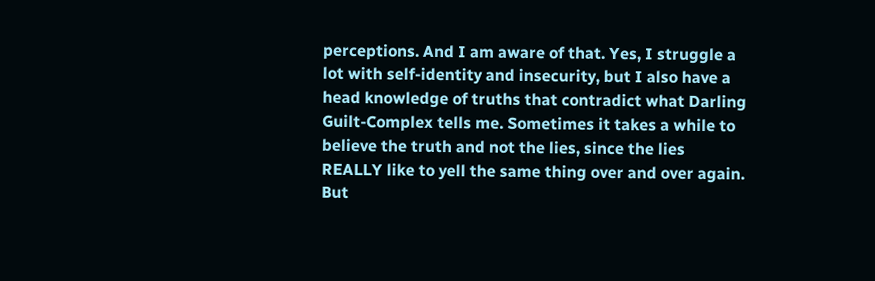perceptions. And I am aware of that. Yes, I struggle a lot with self-identity and insecurity, but I also have a head knowledge of truths that contradict what Darling Guilt-Complex tells me. Sometimes it takes a while to believe the truth and not the lies, since the lies REALLY like to yell the same thing over and over again. But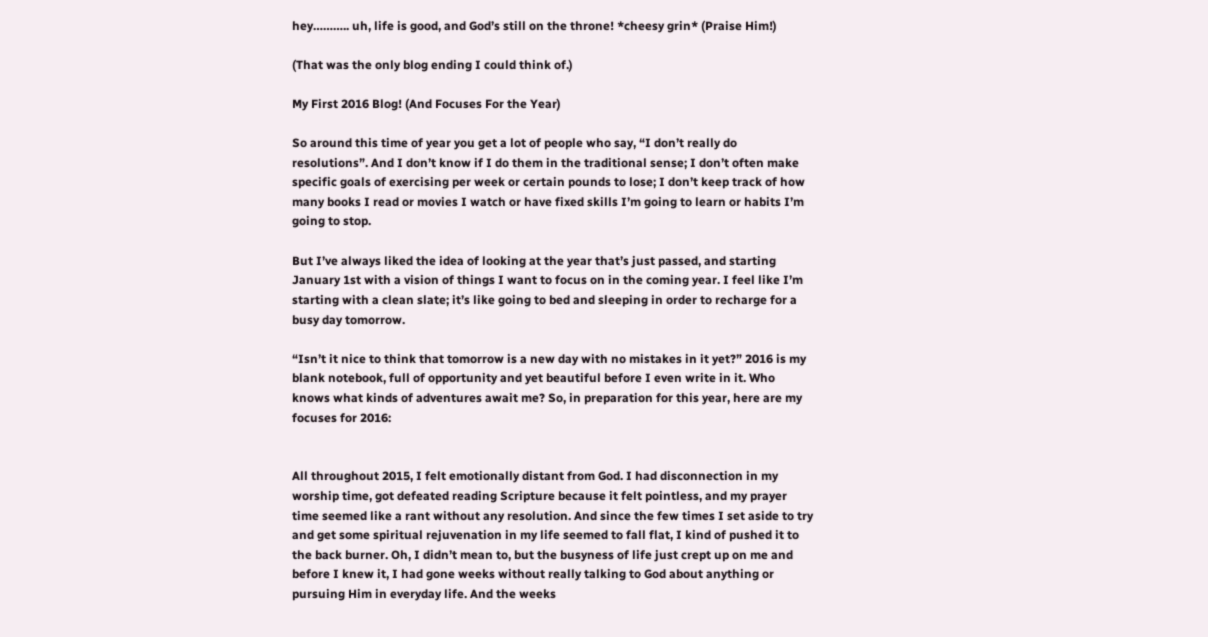hey……….. uh, life is good, and God’s still on the throne! *cheesy grin* (Praise Him!)

(That was the only blog ending I could think of.)

My First 2016 Blog! (And Focuses For the Year)

So around this time of year you get a lot of people who say, “I don’t really do resolutions”. And I don’t know if I do them in the traditional sense; I don’t often make specific goals of exercising per week or certain pounds to lose; I don’t keep track of how many books I read or movies I watch or have fixed skills I’m going to learn or habits I’m going to stop.

But I’ve always liked the idea of looking at the year that’s just passed, and starting January 1st with a vision of things I want to focus on in the coming year. I feel like I’m starting with a clean slate; it’s like going to bed and sleeping in order to recharge for a busy day tomorrow.

“Isn’t it nice to think that tomorrow is a new day with no mistakes in it yet?” 2016 is my blank notebook, full of opportunity and yet beautiful before I even write in it. Who knows what kinds of adventures await me? So, in preparation for this year, here are my focuses for 2016:


All throughout 2015, I felt emotionally distant from God. I had disconnection in my worship time, got defeated reading Scripture because it felt pointless, and my prayer time seemed like a rant without any resolution. And since the few times I set aside to try and get some spiritual rejuvenation in my life seemed to fall flat, I kind of pushed it to the back burner. Oh, I didn’t mean to, but the busyness of life just crept up on me and before I knew it, I had gone weeks without really talking to God about anything or pursuing Him in everyday life. And the weeks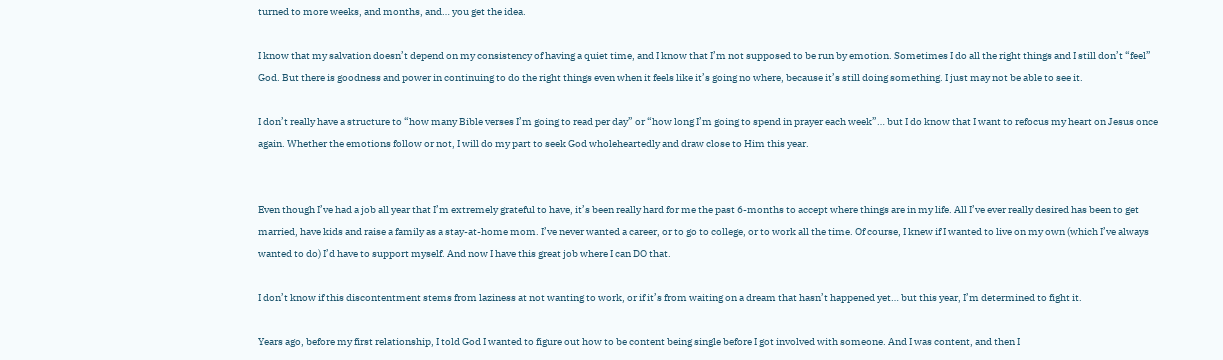turned to more weeks, and months, and… you get the idea.

I know that my salvation doesn’t depend on my consistency of having a quiet time, and I know that I’m not supposed to be run by emotion. Sometimes I do all the right things and I still don’t “feel” God. But there is goodness and power in continuing to do the right things even when it feels like it’s going no where, because it’s still doing something. I just may not be able to see it.

I don’t really have a structure to “how many Bible verses I’m going to read per day” or “how long I’m going to spend in prayer each week”… but I do know that I want to refocus my heart on Jesus once again. Whether the emotions follow or not, I will do my part to seek God wholeheartedly and draw close to Him this year.


Even though I’ve had a job all year that I’m extremely grateful to have, it’s been really hard for me the past 6-months to accept where things are in my life. All I’ve ever really desired has been to get married, have kids and raise a family as a stay-at-home mom. I’ve never wanted a career, or to go to college, or to work all the time. Of course, I knew if I wanted to live on my own (which I’ve always wanted to do) I’d have to support myself. And now I have this great job where I can DO that.

I don’t know if this discontentment stems from laziness at not wanting to work, or if it’s from waiting on a dream that hasn’t happened yet… but this year, I’m determined to fight it.

Years ago, before my first relationship, I told God I wanted to figure out how to be content being single before I got involved with someone. And I was content, and then I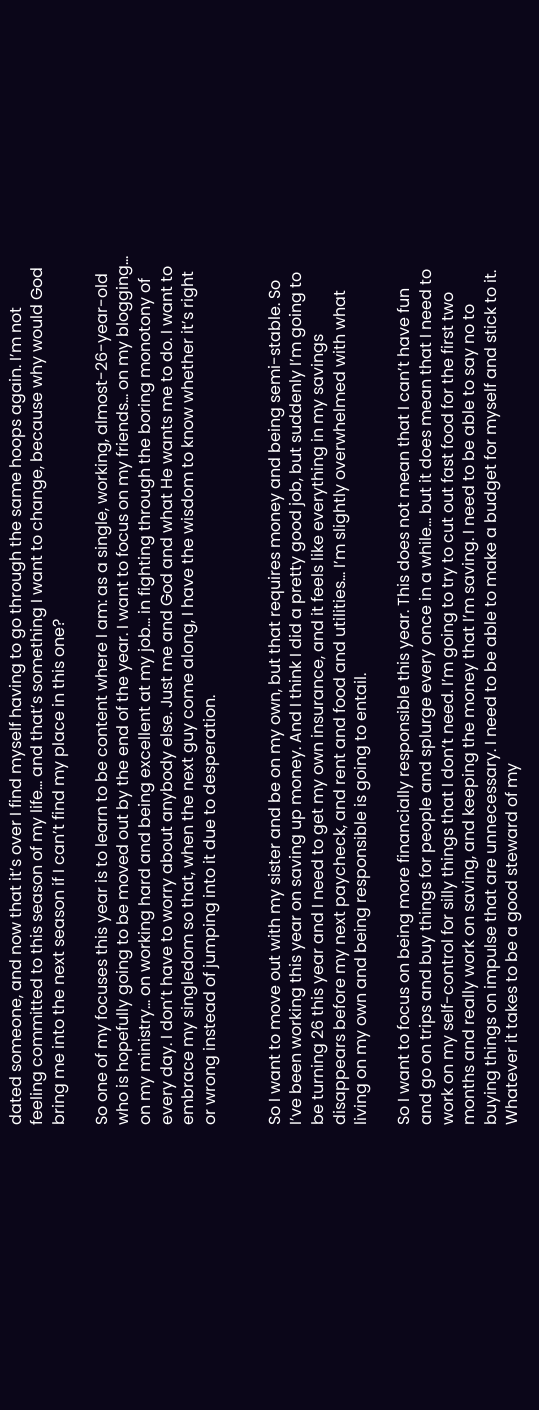dated someone, and now that it’s over I find myself having to go through the same hoops again. I’m not feeling committed to this season of my life… and that’s something I want to change, because why would God bring me into the next season if I can’t find my place in this one?

So one of my focuses this year is to learn to be content where I am: as a single, working, almost-26-year-old who is hopefully going to be moved out by the end of the year. I want to focus on my friends… on my blogging… on my ministry… on working hard and being excellent at my job… in fighting through the boring monotony of every day. I don’t have to worry about anybody else. Just me and God and what He wants me to do. I want to embrace my singledom so that, when the next guy come along, I have the wisdom to know whether it’s right or wrong instead of jumping into it due to desperation.


So I want to move out with my sister and be on my own, but that requires money and being semi-stable. So I’ve been working this year on saving up money. And I think I did a pretty good job, but suddenly I’m going to be turning 26 this year and I need to get my own insurance, and it feels like everything in my savings disappears before my next paycheck, and rent and food and utilities… I’m slightly overwhelmed with what living on my own and being responsible is going to entail.

So I want to focus on being more financially responsible this year. This does not mean that I can’t have fun and go on trips and buy things for people and splurge every once in a while… but it does mean that I need to work on my self-control for silly things that I don’t need. I’m going to try to cut out fast food for the first two months and really work on saving, and keeping the money that I’m saving. I need to be able to say no to buying things on impulse that are unnecessary. I need to be able to make a budget for myself and stick to it. Whatever it takes to be a good steward of my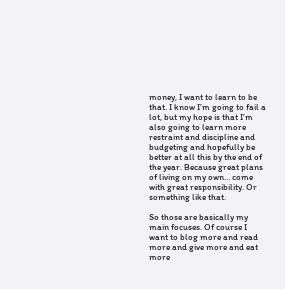money, I want to learn to be that. I know I’m going to fail a lot, but my hope is that I’m also going to learn more restraint and discipline and budgeting and hopefully be better at all this by the end of the year. Because great plans of living on my own… come with great responsibility. Or something like that.

So those are basically my main focuses. Of course I want to blog more and read more and give more and eat more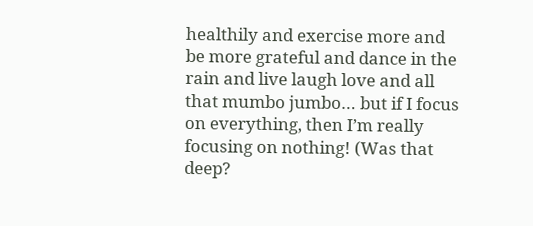healthily and exercise more and be more grateful and dance in the rain and live laugh love and all that mumbo jumbo… but if I focus on everything, then I’m really focusing on nothing! (Was that deep?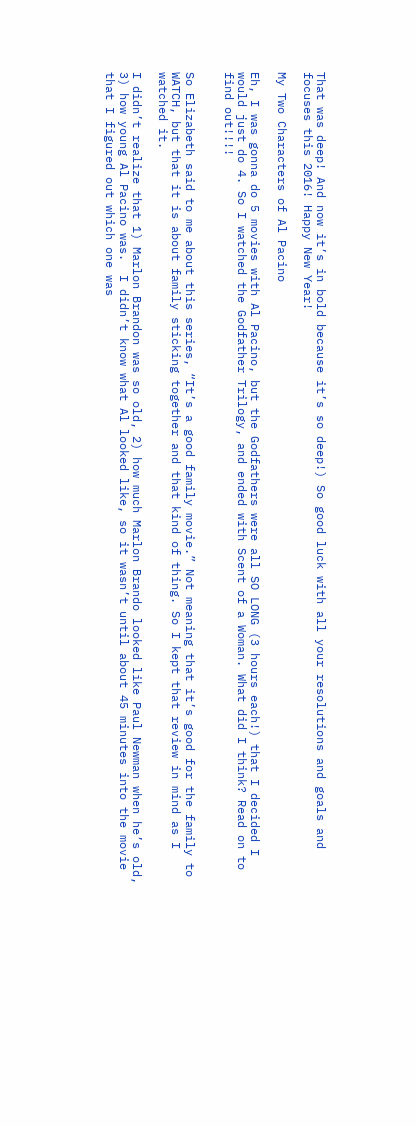That was deep! And now it’s in bold because it’s so deep!) So good luck with all your resolutions and goals and focuses this 2016! Happy New Year!

My Two Characters of Al Pacino

Eh, I was gonna do 5 movies with Al Pacino, but the Godfathers were all SO LONG (3 hours each!) that I decided I would just do 4. So I watched the Godfather Trilogy, and ended with Scent of a Woman. What did I think? Read on to find out!!!!


So Elizabeth said to me about this series, “It’s a good family movie.” Not meaning that it’s good for the family to WATCH, but that it is about family sticking together and that kind of thing. So I kept that review in mind as I watched it.

I didn’t realize that 1) Marlon Brandon was so old, 2) how much Marlon Brando looked like Paul Newman when he’s old, 3) how young Al Pacino was.  I didn’t know what Al looked like, so it wasn’t until about 45 minutes into the movie that I figured out which one was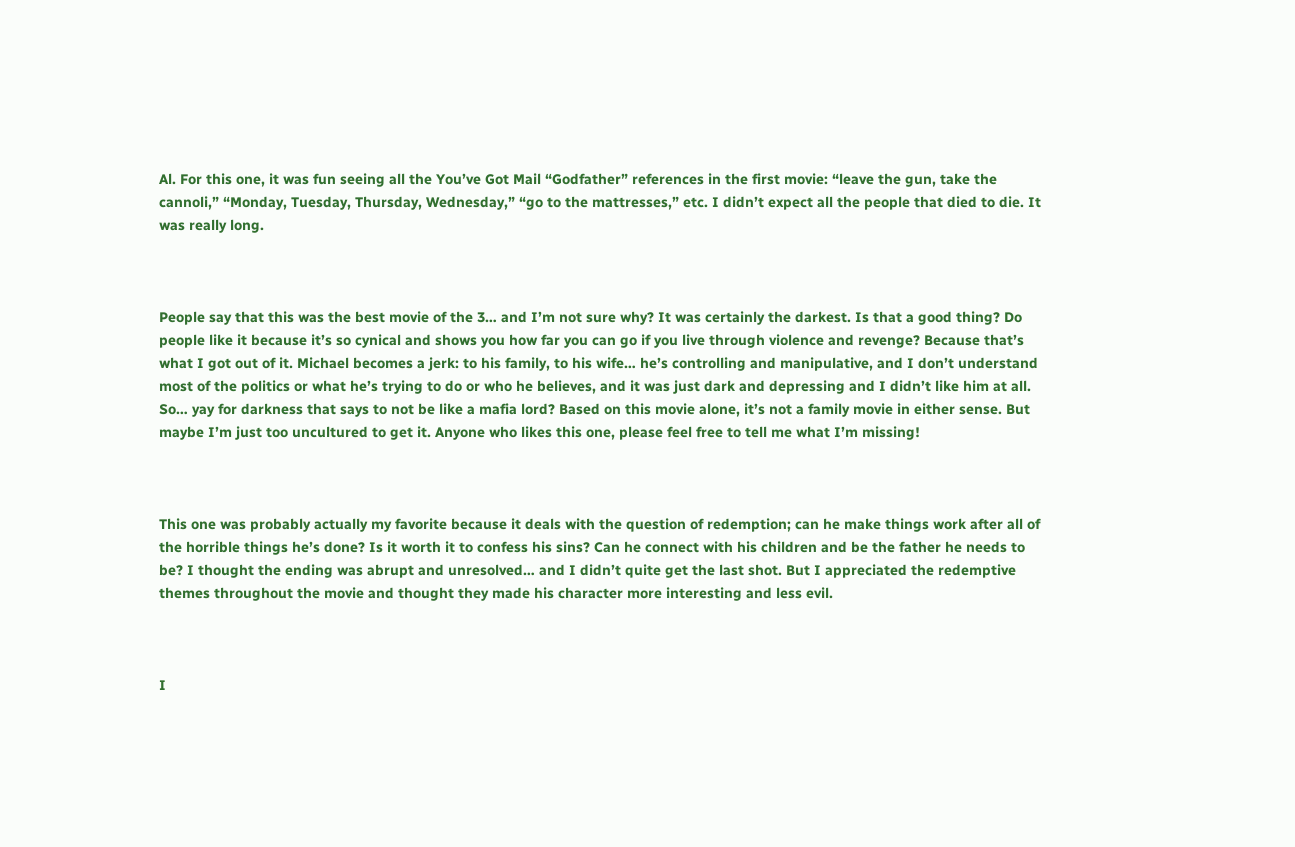Al. For this one, it was fun seeing all the You’ve Got Mail “Godfather” references in the first movie: “leave the gun, take the cannoli,” “Monday, Tuesday, Thursday, Wednesday,” “go to the mattresses,” etc. I didn’t expect all the people that died to die. It was really long.



People say that this was the best movie of the 3… and I’m not sure why? It was certainly the darkest. Is that a good thing? Do people like it because it’s so cynical and shows you how far you can go if you live through violence and revenge? Because that’s what I got out of it. Michael becomes a jerk: to his family, to his wife… he’s controlling and manipulative, and I don’t understand most of the politics or what he’s trying to do or who he believes, and it was just dark and depressing and I didn’t like him at all. So… yay for darkness that says to not be like a mafia lord? Based on this movie alone, it’s not a family movie in either sense. But maybe I’m just too uncultured to get it. Anyone who likes this one, please feel free to tell me what I’m missing!



This one was probably actually my favorite because it deals with the question of redemption; can he make things work after all of the horrible things he’s done? Is it worth it to confess his sins? Can he connect with his children and be the father he needs to be? I thought the ending was abrupt and unresolved… and I didn’t quite get the last shot. But I appreciated the redemptive themes throughout the movie and thought they made his character more interesting and less evil.



I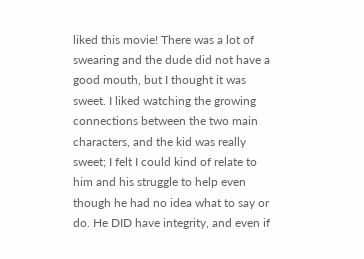liked this movie! There was a lot of swearing and the dude did not have a good mouth, but I thought it was sweet. I liked watching the growing connections between the two main characters, and the kid was really sweet; I felt I could kind of relate to him and his struggle to help even though he had no idea what to say or do. He DID have integrity, and even if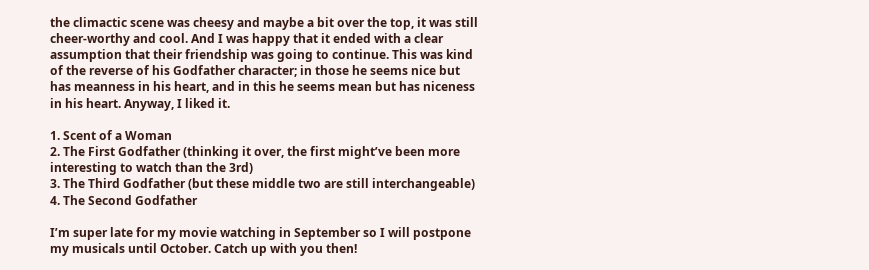the climactic scene was cheesy and maybe a bit over the top, it was still cheer-worthy and cool. And I was happy that it ended with a clear assumption that their friendship was going to continue. This was kind of the reverse of his Godfather character; in those he seems nice but has meanness in his heart, and in this he seems mean but has niceness in his heart. Anyway, I liked it.

1. Scent of a Woman
2. The First Godfather (thinking it over, the first might’ve been more interesting to watch than the 3rd)
3. The Third Godfather (but these middle two are still interchangeable)
4. The Second Godfather

I’m super late for my movie watching in September so I will postpone my musicals until October. Catch up with you then!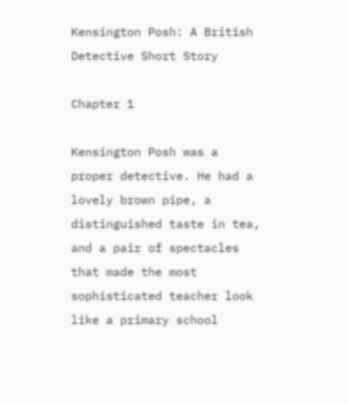Kensington Posh: A British Detective Short Story

Chapter 1

Kensington Posh was a proper detective. He had a lovely brown pipe, a distinguished taste in tea, and a pair of spectacles that made the most sophisticated teacher look like a primary school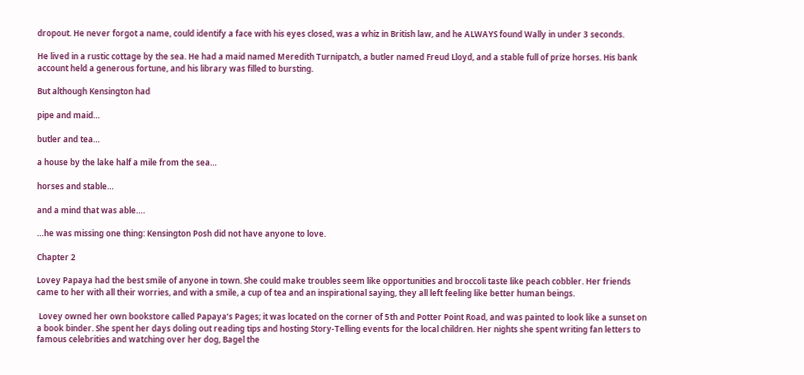dropout. He never forgot a name, could identify a face with his eyes closed, was a whiz in British law, and he ALWAYS found Wally in under 3 seconds.

He lived in a rustic cottage by the sea. He had a maid named Meredith Turnipatch, a butler named Freud Lloyd, and a stable full of prize horses. His bank account held a generous fortune, and his library was filled to bursting.

But although Kensington had

pipe and maid…

butler and tea…

a house by the lake half a mile from the sea…

horses and stable…

and a mind that was able….

…he was missing one thing: Kensington Posh did not have anyone to love.

Chapter 2

Lovey Papaya had the best smile of anyone in town. She could make troubles seem like opportunities and broccoli taste like peach cobbler. Her friends came to her with all their worries, and with a smile, a cup of tea and an inspirational saying, they all left feeling like better human beings.

 Lovey owned her own bookstore called Papaya’s Pages; it was located on the corner of 5th and Potter Point Road, and was painted to look like a sunset on a book binder. She spent her days doling out reading tips and hosting Story-Telling events for the local children. Her nights she spent writing fan letters to famous celebrities and watching over her dog, Bagel the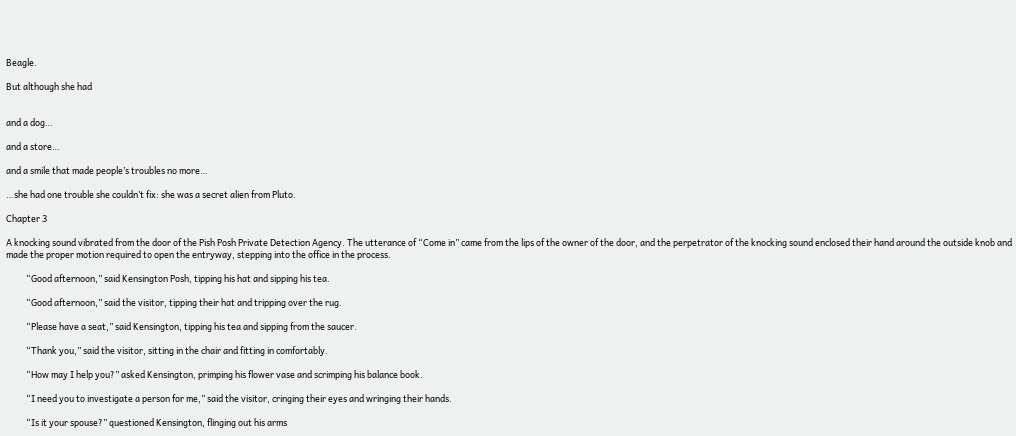Beagle.

But although she had


and a dog…

and a store…

and a smile that made people’s troubles no more…

…she had one trouble she couldn’t fix: she was a secret alien from Pluto.

Chapter 3

A knocking sound vibrated from the door of the Pish Posh Private Detection Agency. The utterance of “Come in” came from the lips of the owner of the door, and the perpetrator of the knocking sound enclosed their hand around the outside knob and made the proper motion required to open the entryway, stepping into the office in the process.

          “Good afternoon,” said Kensington Posh, tipping his hat and sipping his tea.

          “Good afternoon,” said the visitor, tipping their hat and tripping over the rug.

          “Please have a seat,” said Kensington, tipping his tea and sipping from the saucer.

          “Thank you,” said the visitor, sitting in the chair and fitting in comfortably.

          “How may I help you?” asked Kensington, primping his flower vase and scrimping his balance book.

          “I need you to investigate a person for me,” said the visitor, cringing their eyes and wringing their hands.

          “Is it your spouse?” questioned Kensington, flinging out his arms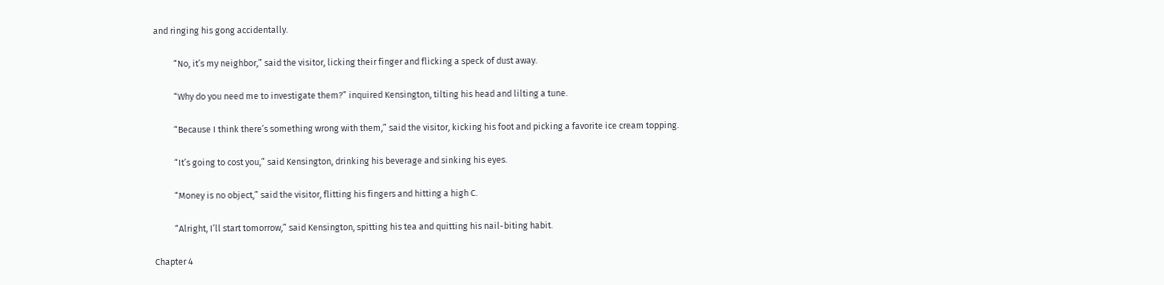and ringing his gong accidentally.

          “No, it’s my neighbor,” said the visitor, licking their finger and flicking a speck of dust away.

          “Why do you need me to investigate them?” inquired Kensington, tilting his head and lilting a tune.

          “Because I think there’s something wrong with them,” said the visitor, kicking his foot and picking a favorite ice cream topping.

          “It’s going to cost you,” said Kensington, drinking his beverage and sinking his eyes.

          “Money is no object,” said the visitor, flitting his fingers and hitting a high C.

          “Alright, I’ll start tomorrow,” said Kensington, spitting his tea and quitting his nail-biting habit.

Chapter 4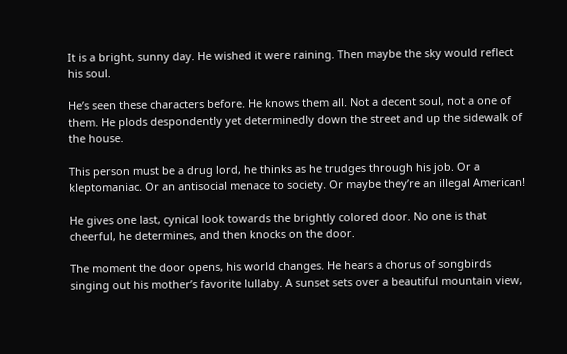It is a bright, sunny day. He wished it were raining. Then maybe the sky would reflect his soul.

He’s seen these characters before. He knows them all. Not a decent soul, not a one of them. He plods despondently yet determinedly down the street and up the sidewalk of the house.

This person must be a drug lord, he thinks as he trudges through his job. Or a kleptomaniac. Or an antisocial menace to society. Or maybe they’re an illegal American!

He gives one last, cynical look towards the brightly colored door. No one is that cheerful, he determines, and then knocks on the door.

The moment the door opens, his world changes. He hears a chorus of songbirds singing out his mother’s favorite lullaby. A sunset sets over a beautiful mountain view,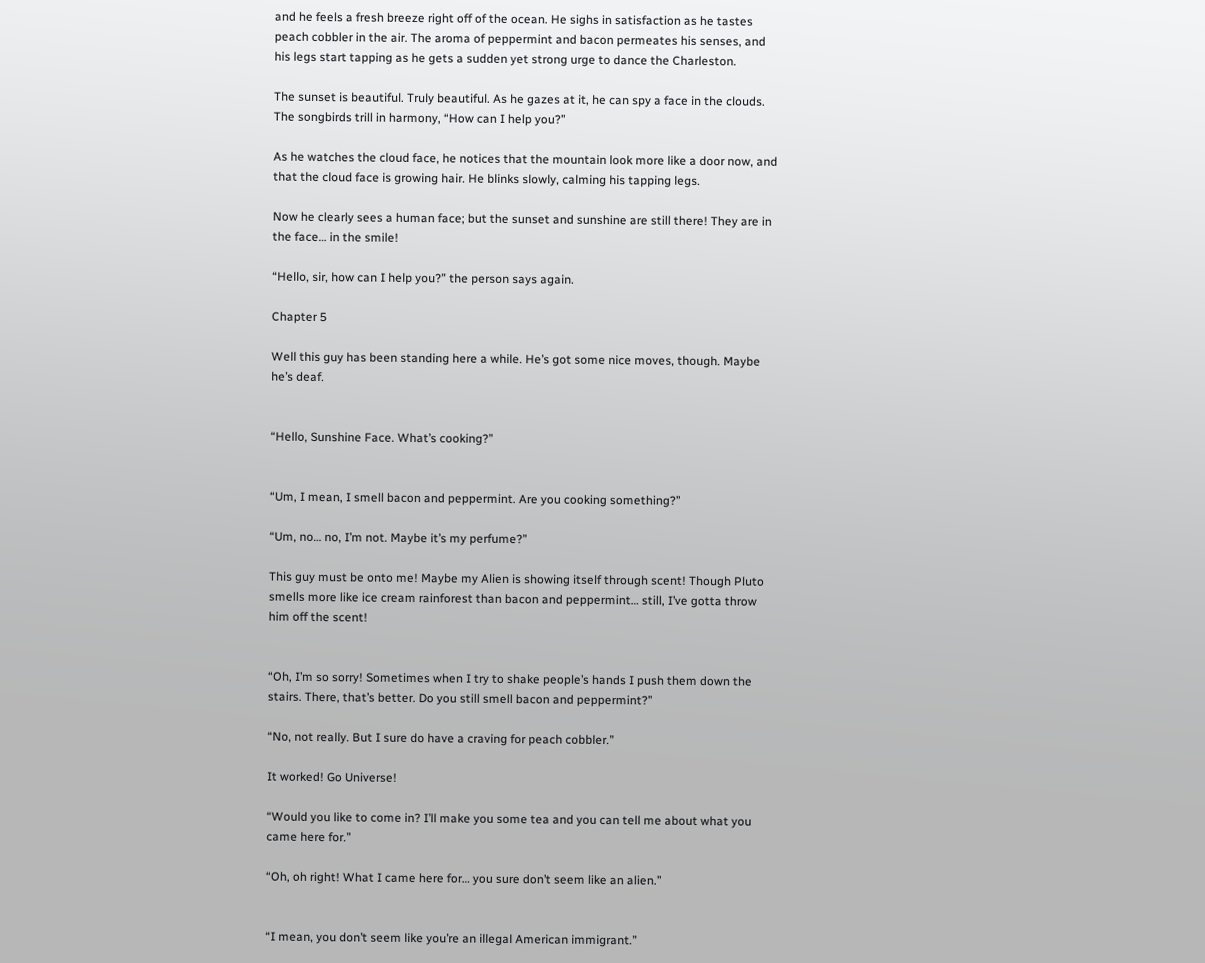and he feels a fresh breeze right off of the ocean. He sighs in satisfaction as he tastes peach cobbler in the air. The aroma of peppermint and bacon permeates his senses, and his legs start tapping as he gets a sudden yet strong urge to dance the Charleston.

The sunset is beautiful. Truly beautiful. As he gazes at it, he can spy a face in the clouds. The songbirds trill in harmony, “How can I help you?”

As he watches the cloud face, he notices that the mountain look more like a door now, and that the cloud face is growing hair. He blinks slowly, calming his tapping legs.

Now he clearly sees a human face; but the sunset and sunshine are still there! They are in the face… in the smile!

“Hello, sir, how can I help you?” the person says again.

Chapter 5

Well this guy has been standing here a while. He’s got some nice moves, though. Maybe he’s deaf.


“Hello, Sunshine Face. What’s cooking?”


“Um, I mean, I smell bacon and peppermint. Are you cooking something?”

“Um, no… no, I’m not. Maybe it’s my perfume?”

This guy must be onto me! Maybe my Alien is showing itself through scent! Though Pluto smells more like ice cream rainforest than bacon and peppermint… still, I’ve gotta throw him off the scent!


“Oh, I’m so sorry! Sometimes when I try to shake people’s hands I push them down the stairs. There, that’s better. Do you still smell bacon and peppermint?”

“No, not really. But I sure do have a craving for peach cobbler.”

It worked! Go Universe!

“Would you like to come in? I’ll make you some tea and you can tell me about what you came here for.”

“Oh, oh right! What I came here for… you sure don’t seem like an alien.”


“I mean, you don’t seem like you’re an illegal American immigrant.”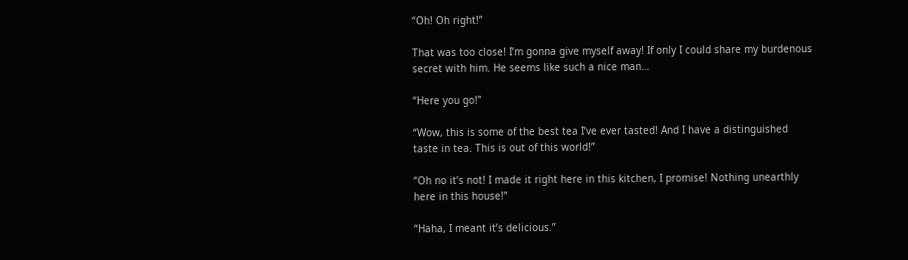“Oh! Oh right!”

That was too close! I’m gonna give myself away! If only I could share my burdenous secret with him. He seems like such a nice man…

“Here you go!”

“Wow, this is some of the best tea I’ve ever tasted! And I have a distinguished taste in tea. This is out of this world!”

“Oh no it’s not! I made it right here in this kitchen, I promise! Nothing unearthly here in this house!”

“Haha, I meant it’s delicious.”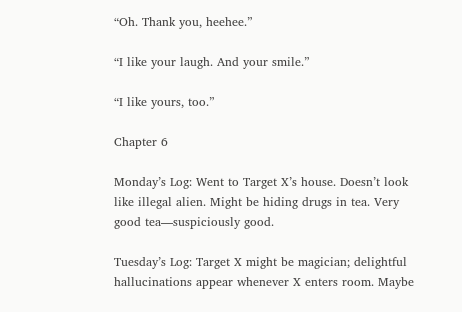“Oh. Thank you, heehee.”

“I like your laugh. And your smile.”

“I like yours, too.”

Chapter 6

Monday’s Log: Went to Target X’s house. Doesn’t look like illegal alien. Might be hiding drugs in tea. Very good tea—suspiciously good.

Tuesday’s Log: Target X might be magician; delightful hallucinations appear whenever X enters room. Maybe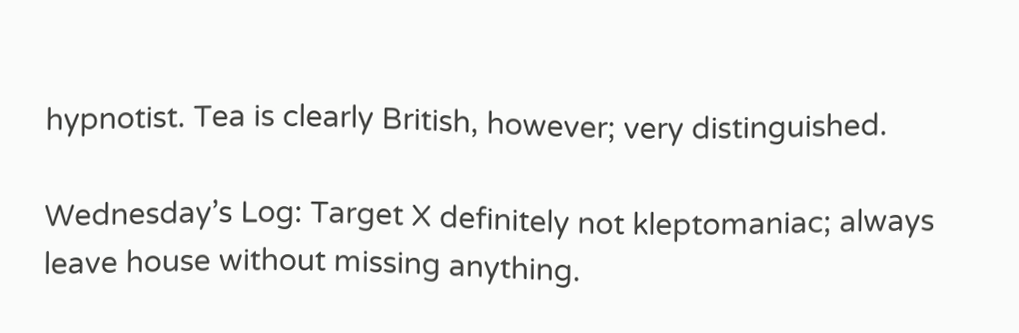hypnotist. Tea is clearly British, however; very distinguished.

Wednesday’s Log: Target X definitely not kleptomaniac; always leave house without missing anything.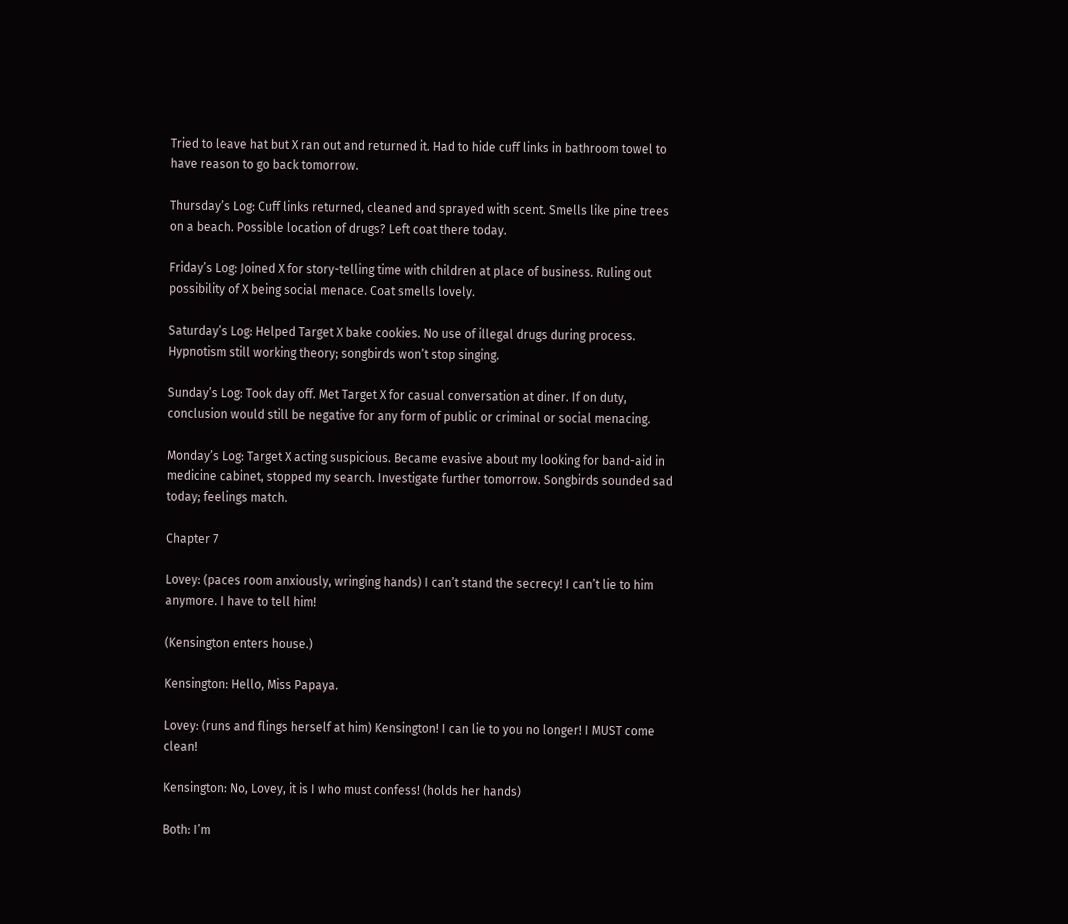Tried to leave hat but X ran out and returned it. Had to hide cuff links in bathroom towel to have reason to go back tomorrow.

Thursday’s Log: Cuff links returned, cleaned and sprayed with scent. Smells like pine trees on a beach. Possible location of drugs? Left coat there today.

Friday’s Log: Joined X for story-telling time with children at place of business. Ruling out possibility of X being social menace. Coat smells lovely.

Saturday’s Log: Helped Target X bake cookies. No use of illegal drugs during process. Hypnotism still working theory; songbirds won’t stop singing.

Sunday’s Log: Took day off. Met Target X for casual conversation at diner. If on duty, conclusion would still be negative for any form of public or criminal or social menacing.

Monday’s Log: Target X acting suspicious. Became evasive about my looking for band-aid in medicine cabinet, stopped my search. Investigate further tomorrow. Songbirds sounded sad today; feelings match.

Chapter 7

Lovey: (paces room anxiously, wringing hands) I can’t stand the secrecy! I can’t lie to him anymore. I have to tell him!

(Kensington enters house.)

Kensington: Hello, Miss Papaya.

Lovey: (runs and flings herself at him) Kensington! I can lie to you no longer! I MUST come clean!

Kensington: No, Lovey, it is I who must confess! (holds her hands)

Both: I’m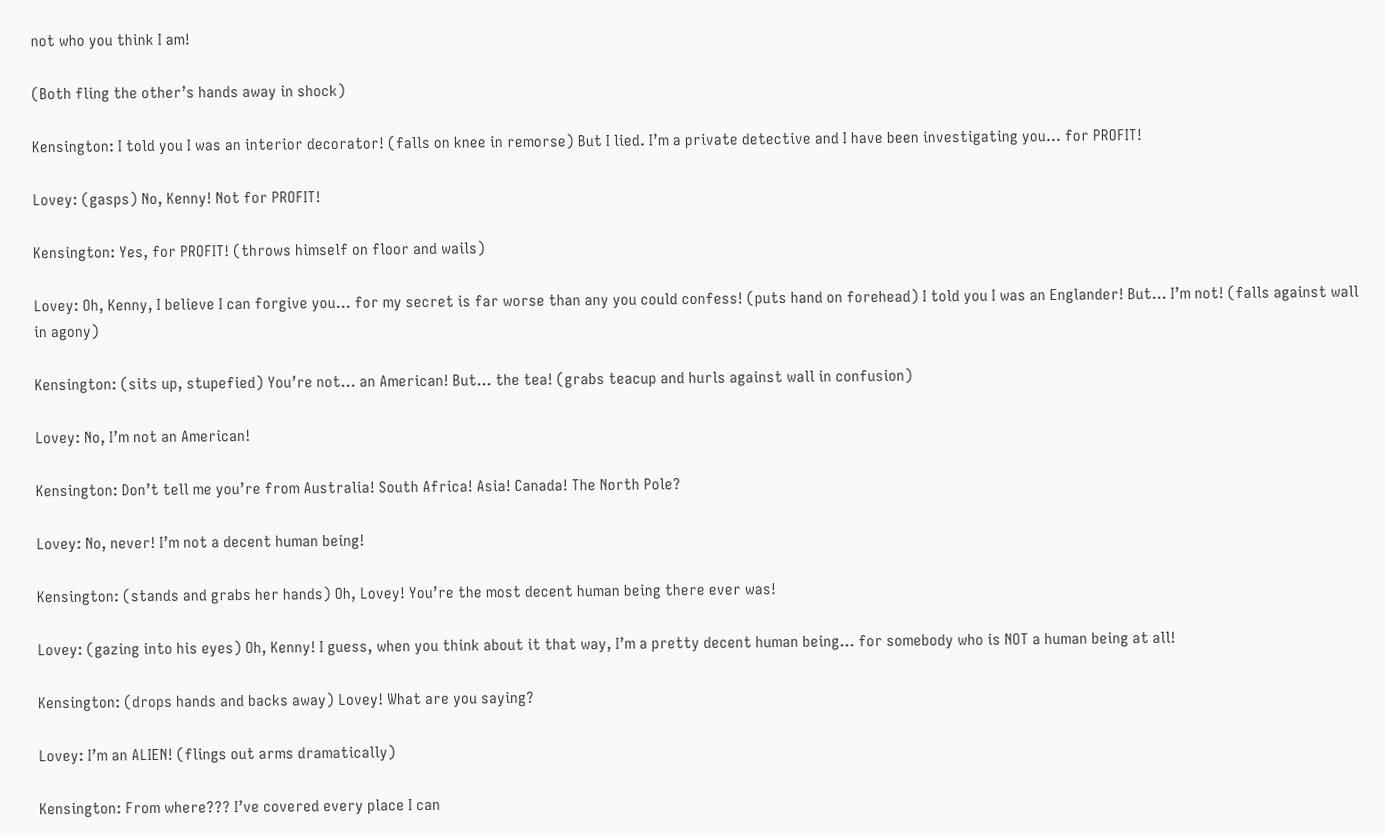not who you think I am!

(Both fling the other’s hands away in shock)

Kensington: I told you I was an interior decorator! (falls on knee in remorse) But I lied. I’m a private detective and I have been investigating you… for PROFIT!

Lovey: (gasps) No, Kenny! Not for PROFIT!

Kensington: Yes, for PROFIT! (throws himself on floor and wails)

Lovey: Oh, Kenny, I believe I can forgive you… for my secret is far worse than any you could confess! (puts hand on forehead) I told you I was an Englander! But… I’m not! (falls against wall in agony)

Kensington: (sits up, stupefied) You’re not… an American! But… the tea! (grabs teacup and hurls against wall in confusion)

Lovey: No, I’m not an American!

Kensington: Don’t tell me you’re from Australia! South Africa! Asia! Canada! The North Pole?

Lovey: No, never! I’m not a decent human being!

Kensington: (stands and grabs her hands) Oh, Lovey! You’re the most decent human being there ever was!

Lovey: (gazing into his eyes) Oh, Kenny! I guess, when you think about it that way, I’m a pretty decent human being… for somebody who is NOT a human being at all!

Kensington: (drops hands and backs away) Lovey! What are you saying?

Lovey: I’m an ALIEN! (flings out arms dramatically)

Kensington: From where??? I’ve covered every place I can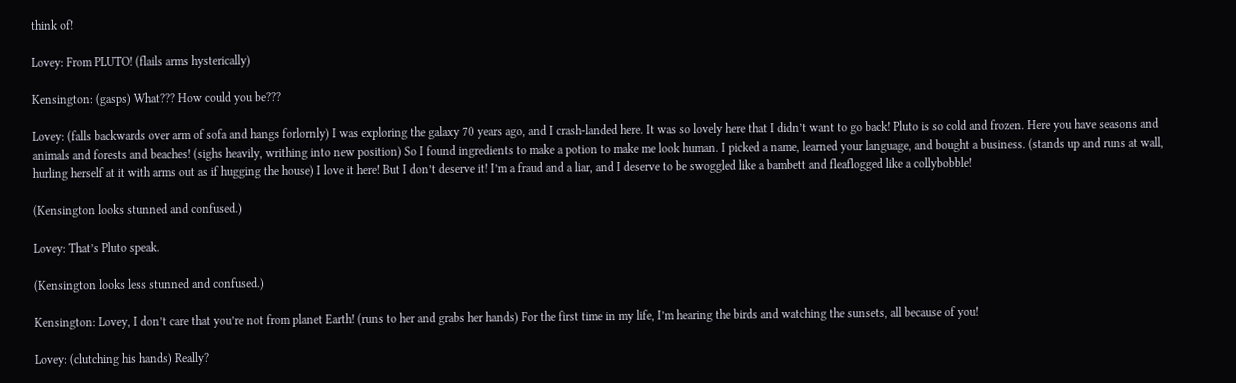think of!

Lovey: From PLUTO! (flails arms hysterically)

Kensington: (gasps) What??? How could you be???

Lovey: (falls backwards over arm of sofa and hangs forlornly) I was exploring the galaxy 70 years ago, and I crash-landed here. It was so lovely here that I didn’t want to go back! Pluto is so cold and frozen. Here you have seasons and animals and forests and beaches! (sighs heavily, writhing into new position) So I found ingredients to make a potion to make me look human. I picked a name, learned your language, and bought a business. (stands up and runs at wall, hurling herself at it with arms out as if hugging the house) I love it here! But I don’t deserve it! I’m a fraud and a liar, and I deserve to be swoggled like a bambett and fleaflogged like a collybobble!

(Kensington looks stunned and confused.)

Lovey: That’s Pluto speak.

(Kensington looks less stunned and confused.)

Kensington: Lovey, I don’t care that you’re not from planet Earth! (runs to her and grabs her hands) For the first time in my life, I’m hearing the birds and watching the sunsets, all because of you!

Lovey: (clutching his hands) Really?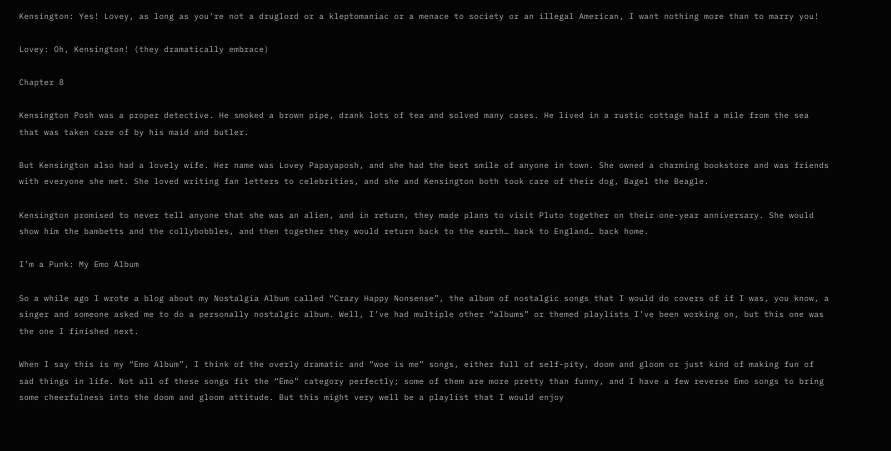Kensington: Yes! Lovey, as long as you’re not a druglord or a kleptomaniac or a menace to society or an illegal American, I want nothing more than to marry you!

Lovey: Oh, Kensington! (they dramatically embrace)

Chapter 8

Kensington Posh was a proper detective. He smoked a brown pipe, drank lots of tea and solved many cases. He lived in a rustic cottage half a mile from the sea that was taken care of by his maid and butler.

But Kensington also had a lovely wife. Her name was Lovey Papayaposh, and she had the best smile of anyone in town. She owned a charming bookstore and was friends with everyone she met. She loved writing fan letters to celebrities, and she and Kensington both took care of their dog, Bagel the Beagle.

Kensington promised to never tell anyone that she was an alien, and in return, they made plans to visit Pluto together on their one-year anniversary. She would show him the bambetts and the collybobbles, and then together they would return back to the earth… back to England… back home.

I’m a Punk: My Emo Album

So a while ago I wrote a blog about my Nostalgia Album called “Crazy Happy Nonsense”, the album of nostalgic songs that I would do covers of if I was, you know, a singer and someone asked me to do a personally nostalgic album. Well, I’ve had multiple other “albums” or themed playlists I’ve been working on, but this one was the one I finished next.

When I say this is my “Emo Album”, I think of the overly dramatic and “woe is me” songs, either full of self-pity, doom and gloom or just kind of making fun of sad things in life. Not all of these songs fit the “Emo” category perfectly; some of them are more pretty than funny, and I have a few reverse Emo songs to bring some cheerfulness into the doom and gloom attitude. But this might very well be a playlist that I would enjoy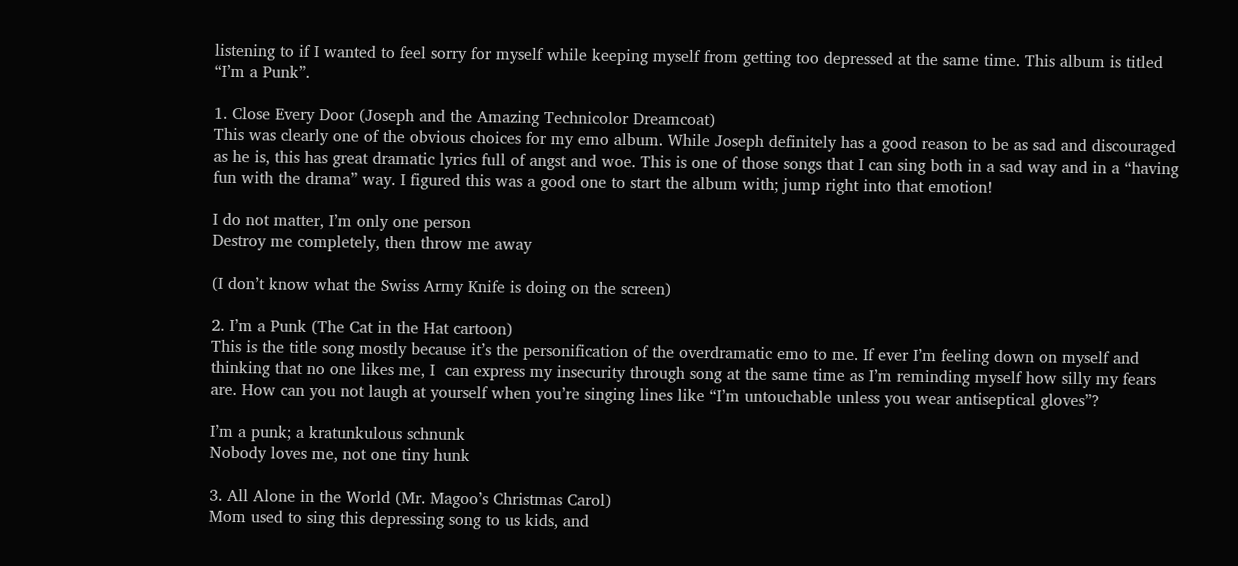listening to if I wanted to feel sorry for myself while keeping myself from getting too depressed at the same time. This album is titled “I’m a Punk”.

1. Close Every Door (Joseph and the Amazing Technicolor Dreamcoat)
This was clearly one of the obvious choices for my emo album. While Joseph definitely has a good reason to be as sad and discouraged as he is, this has great dramatic lyrics full of angst and woe. This is one of those songs that I can sing both in a sad way and in a “having fun with the drama” way. I figured this was a good one to start the album with; jump right into that emotion!

I do not matter, I’m only one person
Destroy me completely, then throw me away

(I don’t know what the Swiss Army Knife is doing on the screen)

2. I’m a Punk (The Cat in the Hat cartoon)
This is the title song mostly because it’s the personification of the overdramatic emo to me. If ever I’m feeling down on myself and thinking that no one likes me, I  can express my insecurity through song at the same time as I’m reminding myself how silly my fears are. How can you not laugh at yourself when you’re singing lines like “I’m untouchable unless you wear antiseptical gloves”?

I’m a punk; a kratunkulous schnunk
Nobody loves me, not one tiny hunk

3. All Alone in the World (Mr. Magoo’s Christmas Carol)
Mom used to sing this depressing song to us kids, and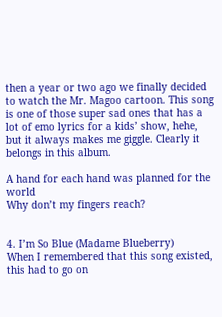then a year or two ago we finally decided to watch the Mr. Magoo cartoon. This song is one of those super sad ones that has a lot of emo lyrics for a kids’ show, hehe, but it always makes me giggle. Clearly it belongs in this album.

A hand for each hand was planned for the world
Why don’t my fingers reach?


4. I’m So Blue (Madame Blueberry)
When I remembered that this song existed, this had to go on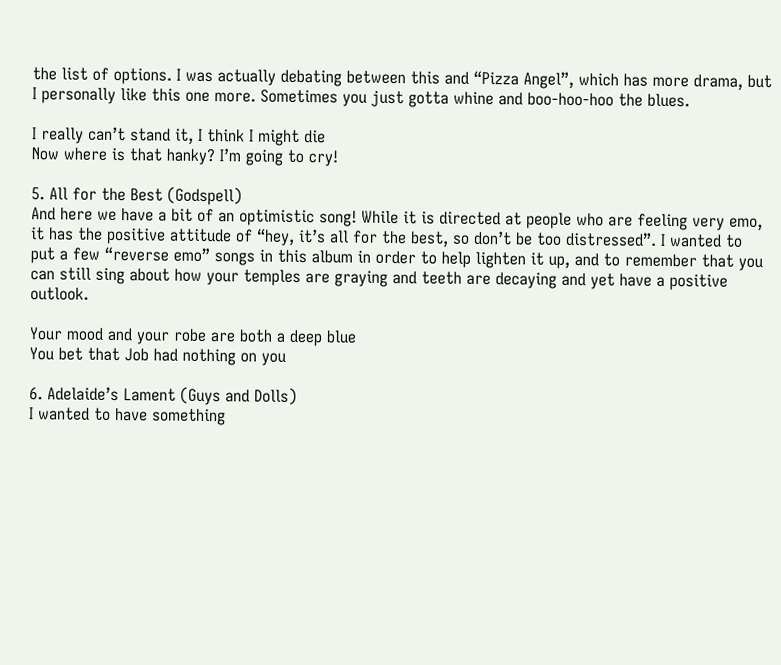the list of options. I was actually debating between this and “Pizza Angel”, which has more drama, but I personally like this one more. Sometimes you just gotta whine and boo-hoo-hoo the blues.

I really can’t stand it, I think I might die
Now where is that hanky? I’m going to cry!

5. All for the Best (Godspell)
And here we have a bit of an optimistic song! While it is directed at people who are feeling very emo, it has the positive attitude of “hey, it’s all for the best, so don’t be too distressed”. I wanted to put a few “reverse emo” songs in this album in order to help lighten it up, and to remember that you can still sing about how your temples are graying and teeth are decaying and yet have a positive outlook.

Your mood and your robe are both a deep blue
You bet that Job had nothing on you

6. Adelaide’s Lament (Guys and Dolls)
I wanted to have something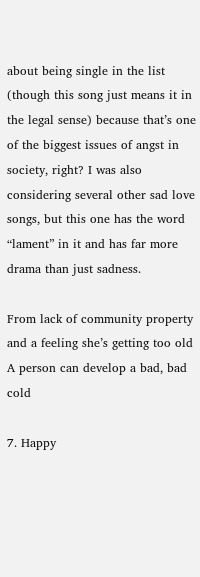about being single in the list (though this song just means it in the legal sense) because that’s one of the biggest issues of angst in society, right? I was also considering several other sad love songs, but this one has the word “lament” in it and has far more drama than just sadness.

From lack of community property and a feeling she’s getting too old
A person can develop a bad, bad cold

7. Happy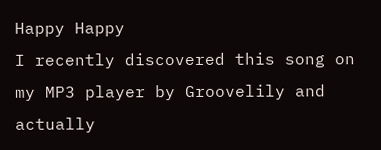Happy Happy
I recently discovered this song on my MP3 player by Groovelily and actually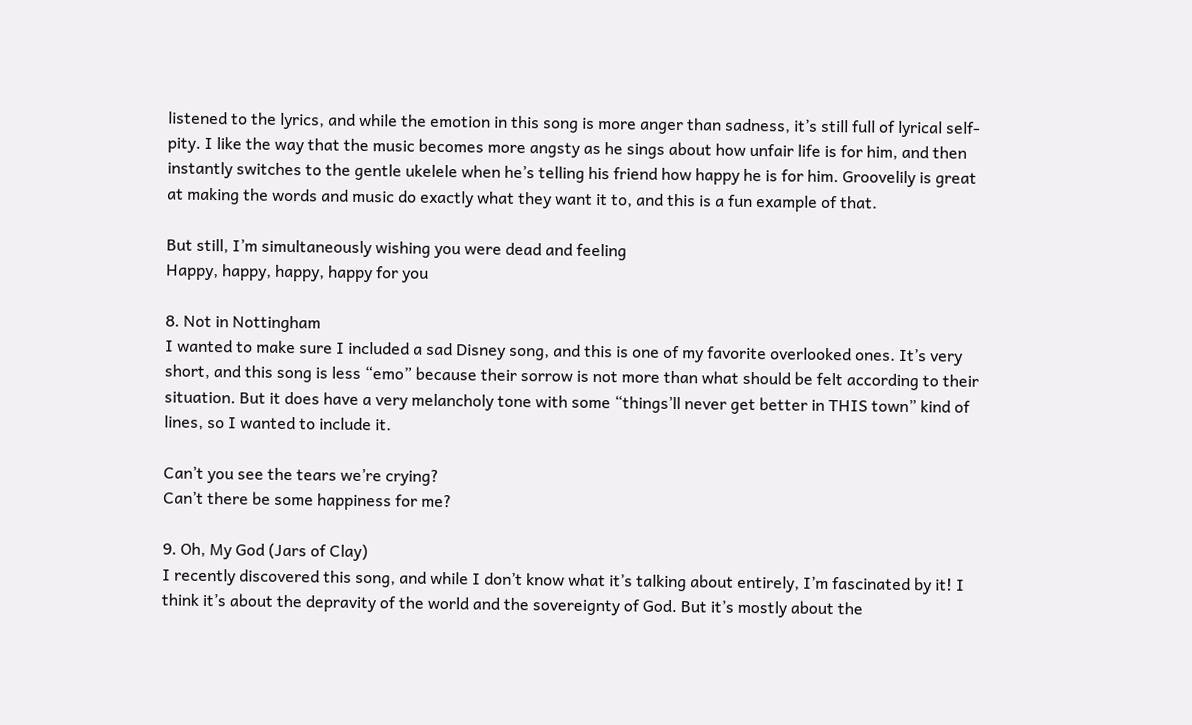listened to the lyrics, and while the emotion in this song is more anger than sadness, it’s still full of lyrical self-pity. I like the way that the music becomes more angsty as he sings about how unfair life is for him, and then instantly switches to the gentle ukelele when he’s telling his friend how happy he is for him. Groovelily is great at making the words and music do exactly what they want it to, and this is a fun example of that.

But still, I’m simultaneously wishing you were dead and feeling
Happy, happy, happy, happy for you

8. Not in Nottingham
I wanted to make sure I included a sad Disney song, and this is one of my favorite overlooked ones. It’s very short, and this song is less “emo” because their sorrow is not more than what should be felt according to their situation. But it does have a very melancholy tone with some “things’ll never get better in THIS town” kind of lines, so I wanted to include it.

Can’t you see the tears we’re crying?
Can’t there be some happiness for me?

9. Oh, My God (Jars of Clay)
I recently discovered this song, and while I don’t know what it’s talking about entirely, I’m fascinated by it! I think it’s about the depravity of the world and the sovereignty of God. But it’s mostly about the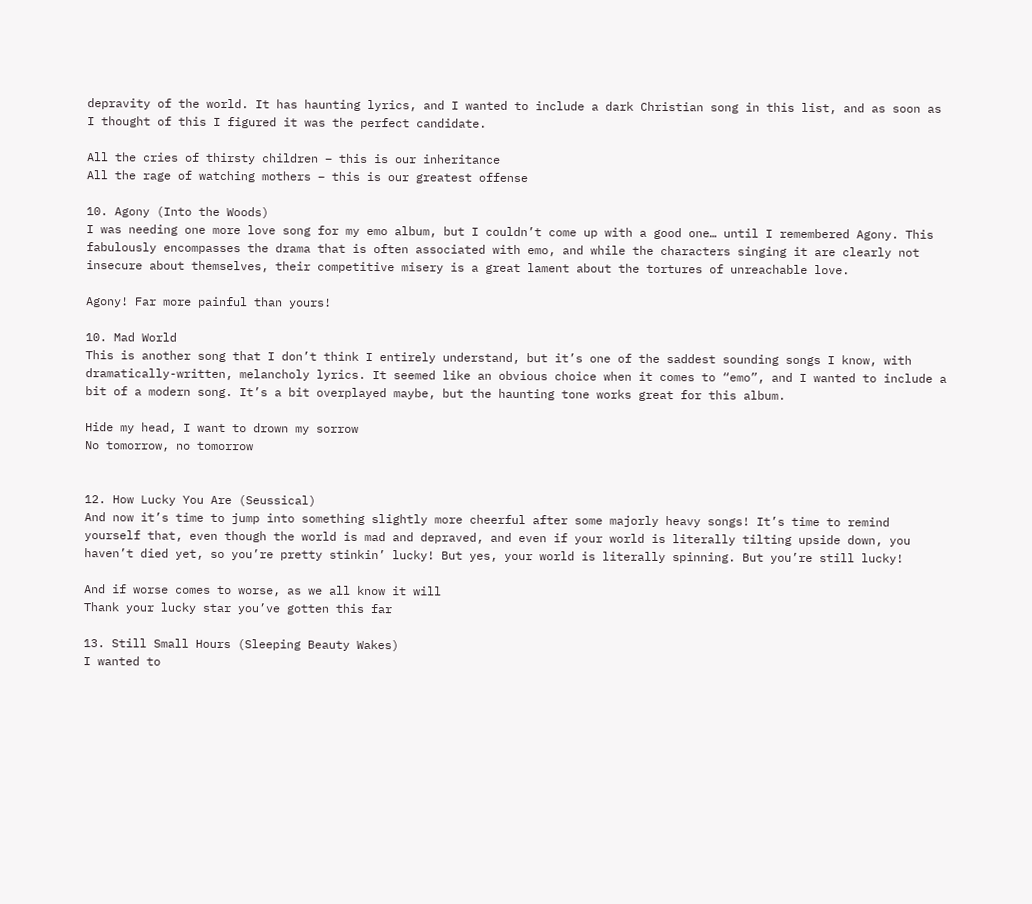depravity of the world. It has haunting lyrics, and I wanted to include a dark Christian song in this list, and as soon as I thought of this I figured it was the perfect candidate.

All the cries of thirsty children – this is our inheritance
All the rage of watching mothers – this is our greatest offense

10. Agony (Into the Woods)
I was needing one more love song for my emo album, but I couldn’t come up with a good one… until I remembered Agony. This fabulously encompasses the drama that is often associated with emo, and while the characters singing it are clearly not insecure about themselves, their competitive misery is a great lament about the tortures of unreachable love.

Agony! Far more painful than yours!

10. Mad World
This is another song that I don’t think I entirely understand, but it’s one of the saddest sounding songs I know, with dramatically-written, melancholy lyrics. It seemed like an obvious choice when it comes to “emo”, and I wanted to include a bit of a modern song. It’s a bit overplayed maybe, but the haunting tone works great for this album.

Hide my head, I want to drown my sorrow
No tomorrow, no tomorrow


12. How Lucky You Are (Seussical)
And now it’s time to jump into something slightly more cheerful after some majorly heavy songs! It’s time to remind yourself that, even though the world is mad and depraved, and even if your world is literally tilting upside down, you haven’t died yet, so you’re pretty stinkin’ lucky! But yes, your world is literally spinning. But you’re still lucky!

And if worse comes to worse, as we all know it will
Thank your lucky star you’ve gotten this far

13. Still Small Hours (Sleeping Beauty Wakes)
I wanted to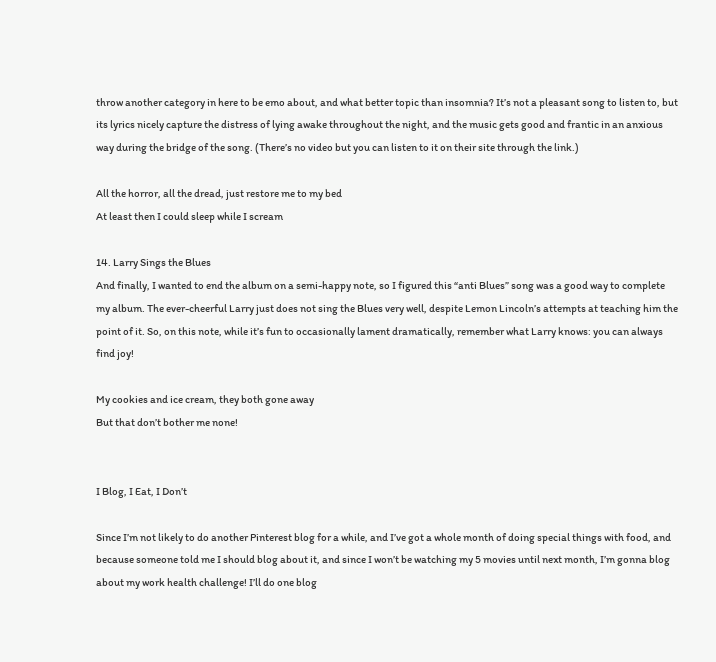throw another category in here to be emo about, and what better topic than insomnia? It’s not a pleasant song to listen to, but its lyrics nicely capture the distress of lying awake throughout the night, and the music gets good and frantic in an anxious way during the bridge of the song. (There’s no video but you can listen to it on their site through the link.)

All the horror, all the dread, just restore me to my bed
At least then I could sleep while I scream

14. Larry Sings the Blues
And finally, I wanted to end the album on a semi-happy note, so I figured this “anti Blues” song was a good way to complete my album. The ever-cheerful Larry just does not sing the Blues very well, despite Lemon Lincoln’s attempts at teaching him the point of it. So, on this note, while it’s fun to occasionally lament dramatically, remember what Larry knows: you can always find joy!

My cookies and ice cream, they both gone away
But that don’t bother me none!


I Blog, I Eat, I Don’t

Since I’m not likely to do another Pinterest blog for a while, and I’ve got a whole month of doing special things with food, and because someone told me I should blog about it, and since I won’t be watching my 5 movies until next month, I’m gonna blog about my work health challenge! I’ll do one blog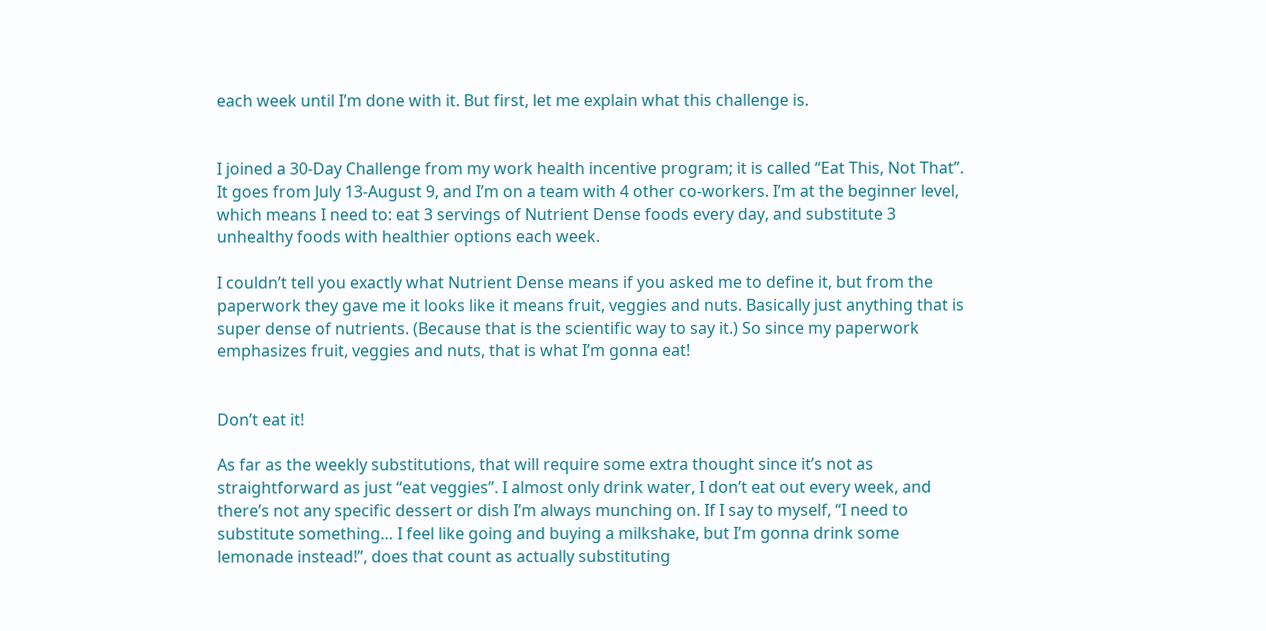each week until I’m done with it. But first, let me explain what this challenge is.


I joined a 30-Day Challenge from my work health incentive program; it is called “Eat This, Not That”. It goes from July 13-August 9, and I’m on a team with 4 other co-workers. I’m at the beginner level, which means I need to: eat 3 servings of Nutrient Dense foods every day, and substitute 3 unhealthy foods with healthier options each week.

I couldn’t tell you exactly what Nutrient Dense means if you asked me to define it, but from the paperwork they gave me it looks like it means fruit, veggies and nuts. Basically just anything that is super dense of nutrients. (Because that is the scientific way to say it.) So since my paperwork emphasizes fruit, veggies and nuts, that is what I’m gonna eat!


Don’t eat it!

As far as the weekly substitutions, that will require some extra thought since it’s not as straightforward as just “eat veggies”. I almost only drink water, I don’t eat out every week, and there’s not any specific dessert or dish I’m always munching on. If I say to myself, “I need to substitute something… I feel like going and buying a milkshake, but I’m gonna drink some lemonade instead!”, does that count as actually substituting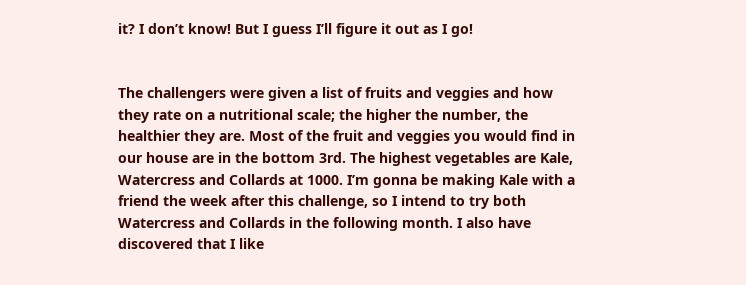it? I don’t know! But I guess I’ll figure it out as I go!


The challengers were given a list of fruits and veggies and how they rate on a nutritional scale; the higher the number, the healthier they are. Most of the fruit and veggies you would find in our house are in the bottom 3rd. The highest vegetables are Kale, Watercress and Collards at 1000. I’m gonna be making Kale with a friend the week after this challenge, so I intend to try both Watercress and Collards in the following month. I also have discovered that I like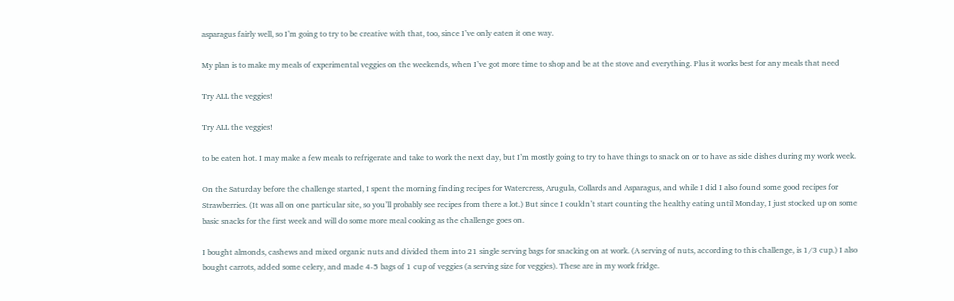asparagus fairly well, so I’m going to try to be creative with that, too, since I’ve only eaten it one way.

My plan is to make my meals of experimental veggies on the weekends, when I’ve got more time to shop and be at the stove and everything. Plus it works best for any meals that need

Try ALL the veggies!

Try ALL the veggies!

to be eaten hot. I may make a few meals to refrigerate and take to work the next day, but I’m mostly going to try to have things to snack on or to have as side dishes during my work week.

On the Saturday before the challenge started, I spent the morning finding recipes for Watercress, Arugula, Collards and Asparagus, and while I did I also found some good recipes for Strawberries. (It was all on one particular site, so you’ll probably see recipes from there a lot.) But since I couldn’t start counting the healthy eating until Monday, I just stocked up on some basic snacks for the first week and will do some more meal cooking as the challenge goes on.

I bought almonds, cashews and mixed organic nuts and divided them into 21 single serving bags for snacking on at work. (A serving of nuts, according to this challenge, is 1/3 cup.) I also bought carrots, added some celery, and made 4-5 bags of 1 cup of veggies (a serving size for veggies). These are in my work fridge.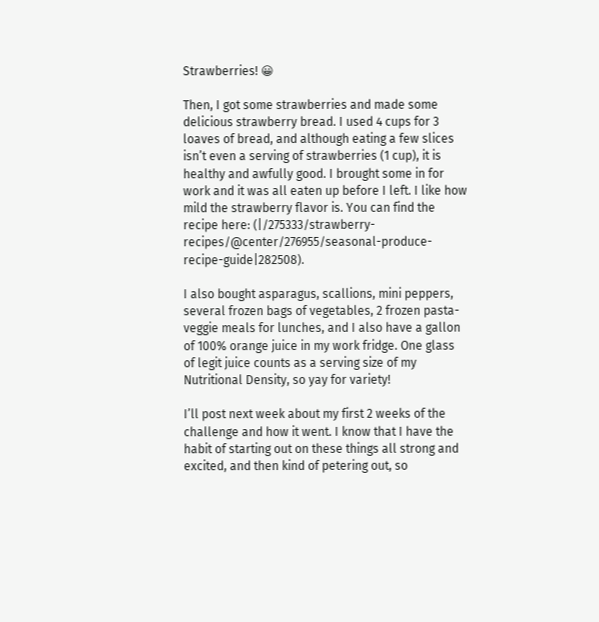Strawberries! 😀

Then, I got some strawberries and made some delicious strawberry bread. I used 4 cups for 3 loaves of bread, and although eating a few slices isn’t even a serving of strawberries (1 cup), it is healthy and awfully good. I brought some in for work and it was all eaten up before I left. I like how mild the strawberry flavor is. You can find the recipe here: (|/275333/strawberry-recipes/@center/276955/seasonal-produce-recipe-guide|282508).

I also bought asparagus, scallions, mini peppers, several frozen bags of vegetables, 2 frozen pasta-veggie meals for lunches, and I also have a gallon of 100% orange juice in my work fridge. One glass of legit juice counts as a serving size of my Nutritional Density, so yay for variety!

I’ll post next week about my first 2 weeks of the challenge and how it went. I know that I have the habit of starting out on these things all strong and excited, and then kind of petering out, so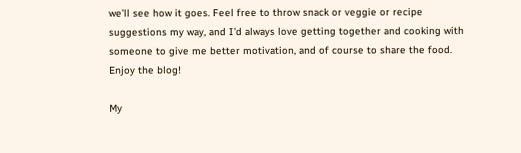we’ll see how it goes. Feel free to throw snack or veggie or recipe suggestions my way, and I’d always love getting together and cooking with someone to give me better motivation, and of course to share the food.  Enjoy the blog!

My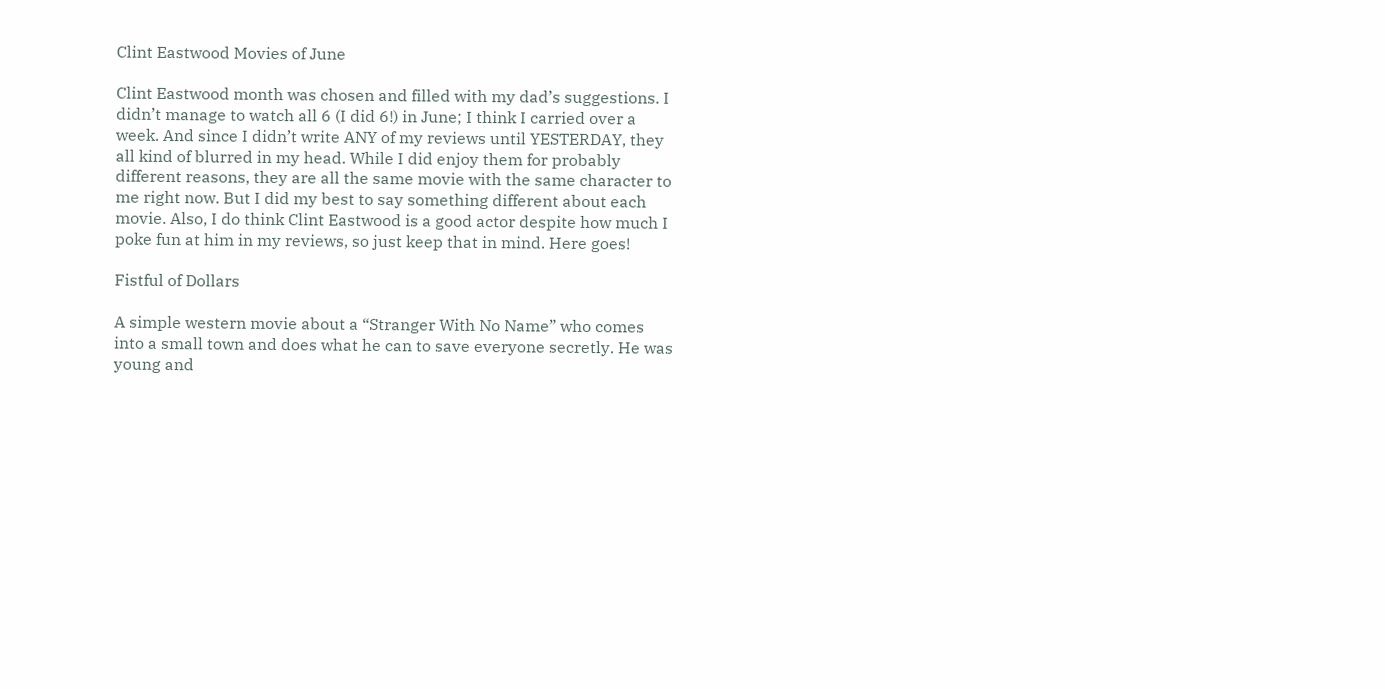Clint Eastwood Movies of June

Clint Eastwood month was chosen and filled with my dad’s suggestions. I didn’t manage to watch all 6 (I did 6!) in June; I think I carried over a week. And since I didn’t write ANY of my reviews until YESTERDAY, they all kind of blurred in my head. While I did enjoy them for probably different reasons, they are all the same movie with the same character to me right now. But I did my best to say something different about each movie. Also, I do think Clint Eastwood is a good actor despite how much I poke fun at him in my reviews, so just keep that in mind. Here goes!

Fistful of Dollars

A simple western movie about a “Stranger With No Name” who comes into a small town and does what he can to save everyone secretly. He was young and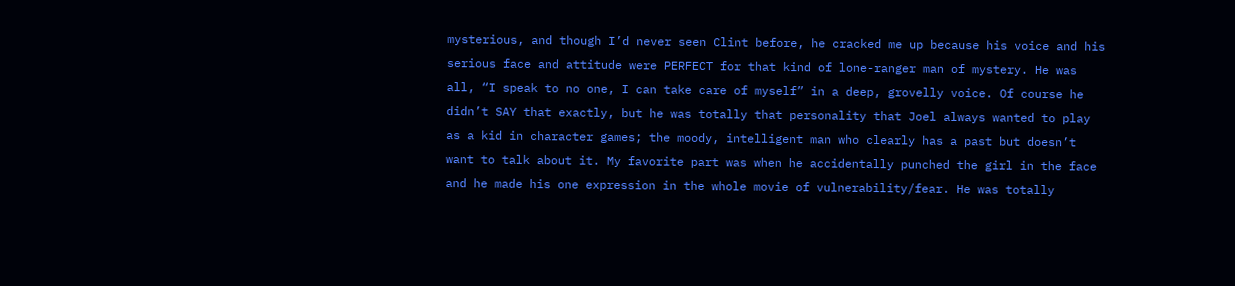mysterious, and though I’d never seen Clint before, he cracked me up because his voice and his serious face and attitude were PERFECT for that kind of lone-ranger man of mystery. He was all, “I speak to no one, I can take care of myself” in a deep, grovelly voice. Of course he didn’t SAY that exactly, but he was totally that personality that Joel always wanted to play as a kid in character games; the moody, intelligent man who clearly has a past but doesn’t want to talk about it. My favorite part was when he accidentally punched the girl in the face and he made his one expression in the whole movie of vulnerability/fear. He was totally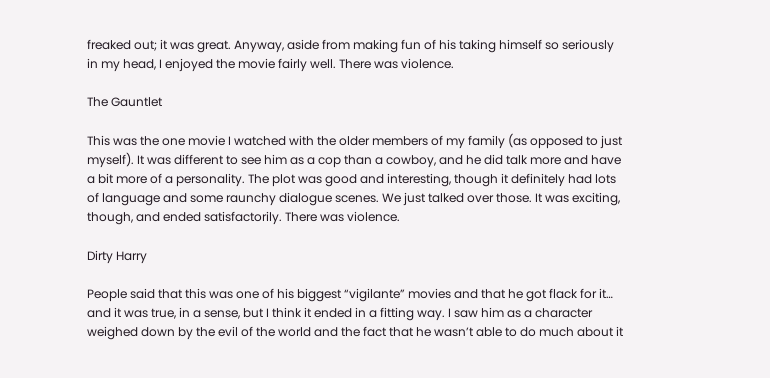freaked out; it was great. Anyway, aside from making fun of his taking himself so seriously in my head, I enjoyed the movie fairly well. There was violence.

The Gauntlet

This was the one movie I watched with the older members of my family (as opposed to just myself). It was different to see him as a cop than a cowboy, and he did talk more and have a bit more of a personality. The plot was good and interesting, though it definitely had lots of language and some raunchy dialogue scenes. We just talked over those. It was exciting, though, and ended satisfactorily. There was violence.

Dirty Harry

People said that this was one of his biggest “vigilante” movies and that he got flack for it… and it was true, in a sense, but I think it ended in a fitting way. I saw him as a character weighed down by the evil of the world and the fact that he wasn’t able to do much about it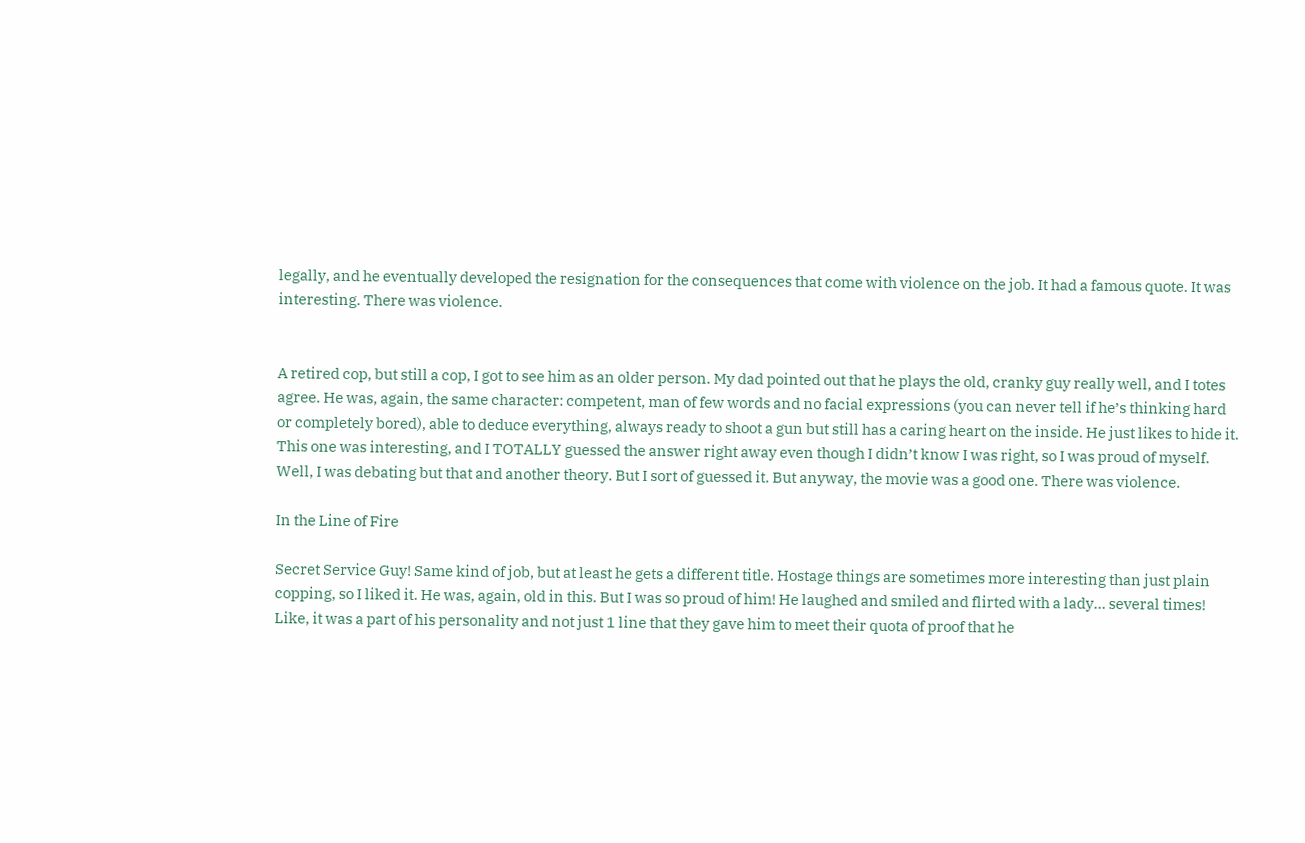legally, and he eventually developed the resignation for the consequences that come with violence on the job. It had a famous quote. It was interesting. There was violence.


A retired cop, but still a cop, I got to see him as an older person. My dad pointed out that he plays the old, cranky guy really well, and I totes agree. He was, again, the same character: competent, man of few words and no facial expressions (you can never tell if he’s thinking hard or completely bored), able to deduce everything, always ready to shoot a gun but still has a caring heart on the inside. He just likes to hide it. This one was interesting, and I TOTALLY guessed the answer right away even though I didn’t know I was right, so I was proud of myself. Well, I was debating but that and another theory. But I sort of guessed it. But anyway, the movie was a good one. There was violence.

In the Line of Fire

Secret Service Guy! Same kind of job, but at least he gets a different title. Hostage things are sometimes more interesting than just plain copping, so I liked it. He was, again, old in this. But I was so proud of him! He laughed and smiled and flirted with a lady… several times! Like, it was a part of his personality and not just 1 line that they gave him to meet their quota of proof that he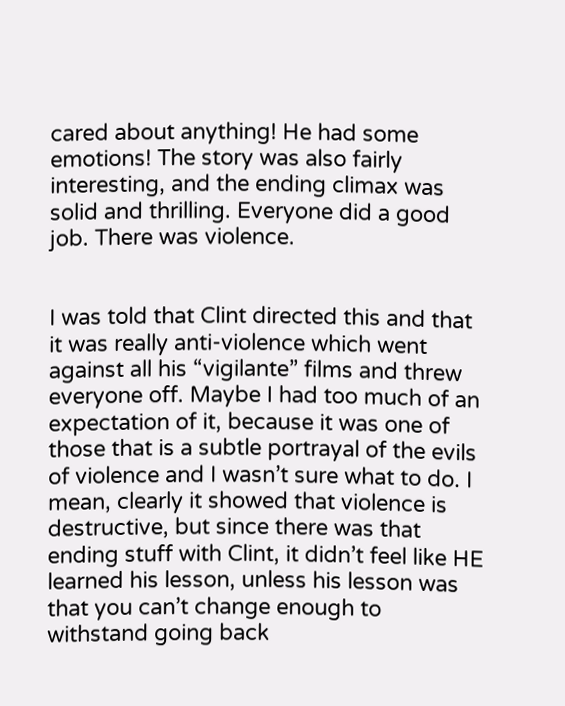cared about anything! He had some emotions! The story was also fairly interesting, and the ending climax was solid and thrilling. Everyone did a good job. There was violence.


I was told that Clint directed this and that it was really anti-violence which went against all his “vigilante” films and threw everyone off. Maybe I had too much of an expectation of it, because it was one of those that is a subtle portrayal of the evils of violence and I wasn’t sure what to do. I mean, clearly it showed that violence is destructive, but since there was that ending stuff with Clint, it didn’t feel like HE learned his lesson, unless his lesson was that you can’t change enough to withstand going back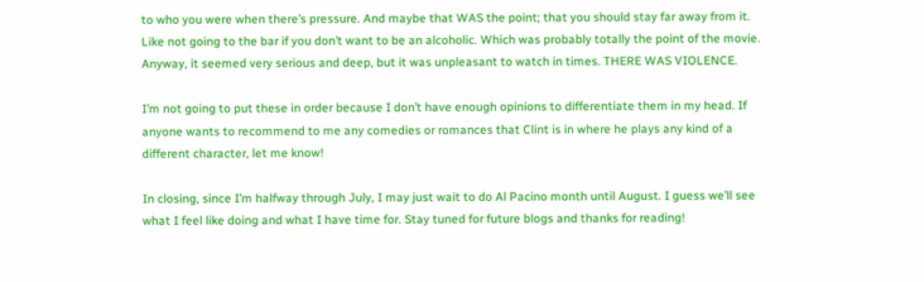to who you were when there’s pressure. And maybe that WAS the point; that you should stay far away from it. Like not going to the bar if you don’t want to be an alcoholic. Which was probably totally the point of the movie. Anyway, it seemed very serious and deep, but it was unpleasant to watch in times. THERE WAS VIOLENCE.

I’m not going to put these in order because I don’t have enough opinions to differentiate them in my head. If anyone wants to recommend to me any comedies or romances that Clint is in where he plays any kind of a different character, let me know!

In closing, since I’m halfway through July, I may just wait to do Al Pacino month until August. I guess we’ll see what I feel like doing and what I have time for. Stay tuned for future blogs and thanks for reading!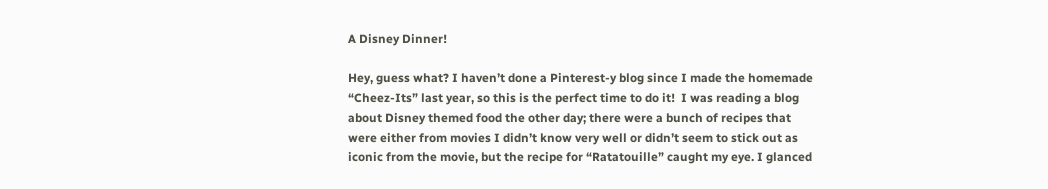A Disney Dinner!

Hey, guess what? I haven’t done a Pinterest-y blog since I made the homemade “Cheez-Its” last year, so this is the perfect time to do it!  I was reading a blog about Disney themed food the other day; there were a bunch of recipes that were either from movies I didn’t know very well or didn’t seem to stick out as iconic from the movie, but the recipe for “Ratatouille” caught my eye. I glanced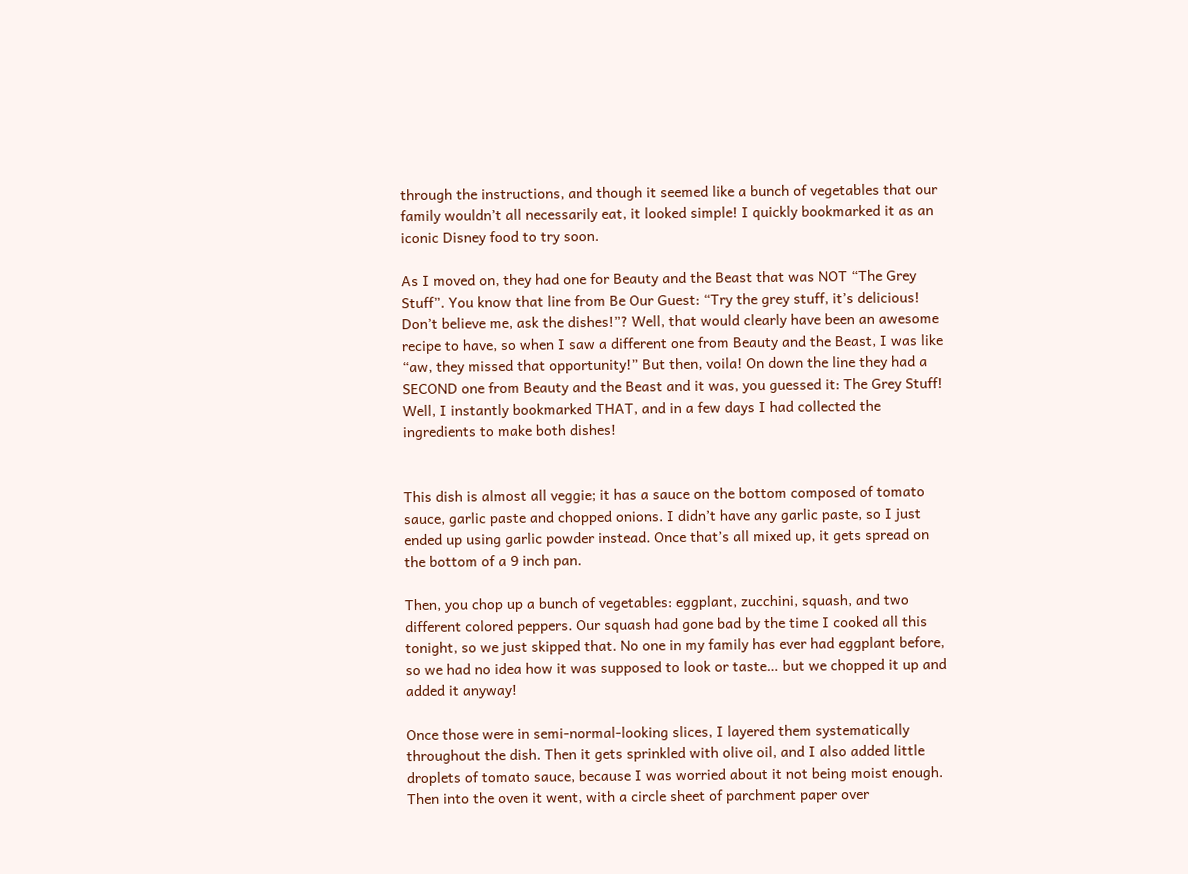through the instructions, and though it seemed like a bunch of vegetables that our family wouldn’t all necessarily eat, it looked simple! I quickly bookmarked it as an iconic Disney food to try soon.

As I moved on, they had one for Beauty and the Beast that was NOT “The Grey Stuff”. You know that line from Be Our Guest: “Try the grey stuff, it’s delicious! Don’t believe me, ask the dishes!”? Well, that would clearly have been an awesome recipe to have, so when I saw a different one from Beauty and the Beast, I was like “aw, they missed that opportunity!” But then, voila! On down the line they had a SECOND one from Beauty and the Beast and it was, you guessed it: The Grey Stuff! Well, I instantly bookmarked THAT, and in a few days I had collected the ingredients to make both dishes!


This dish is almost all veggie; it has a sauce on the bottom composed of tomato sauce, garlic paste and chopped onions. I didn’t have any garlic paste, so I just ended up using garlic powder instead. Once that’s all mixed up, it gets spread on the bottom of a 9 inch pan.

Then, you chop up a bunch of vegetables: eggplant, zucchini, squash, and two different colored peppers. Our squash had gone bad by the time I cooked all this tonight, so we just skipped that. No one in my family has ever had eggplant before, so we had no idea how it was supposed to look or taste… but we chopped it up and added it anyway!

Once those were in semi-normal-looking slices, I layered them systematically throughout the dish. Then it gets sprinkled with olive oil, and I also added little droplets of tomato sauce, because I was worried about it not being moist enough. Then into the oven it went, with a circle sheet of parchment paper over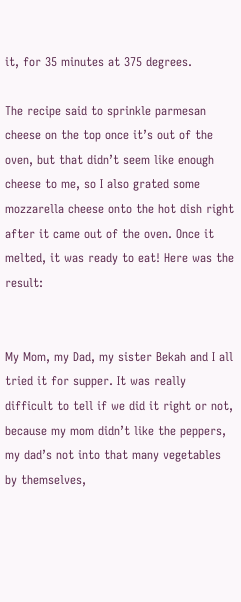it, for 35 minutes at 375 degrees.

The recipe said to sprinkle parmesan cheese on the top once it’s out of the oven, but that didn’t seem like enough cheese to me, so I also grated some mozzarella cheese onto the hot dish right after it came out of the oven. Once it melted, it was ready to eat! Here was the result:


My Mom, my Dad, my sister Bekah and I all tried it for supper. It was really difficult to tell if we did it right or not, because my mom didn’t like the peppers, my dad’s not into that many vegetables by themselves,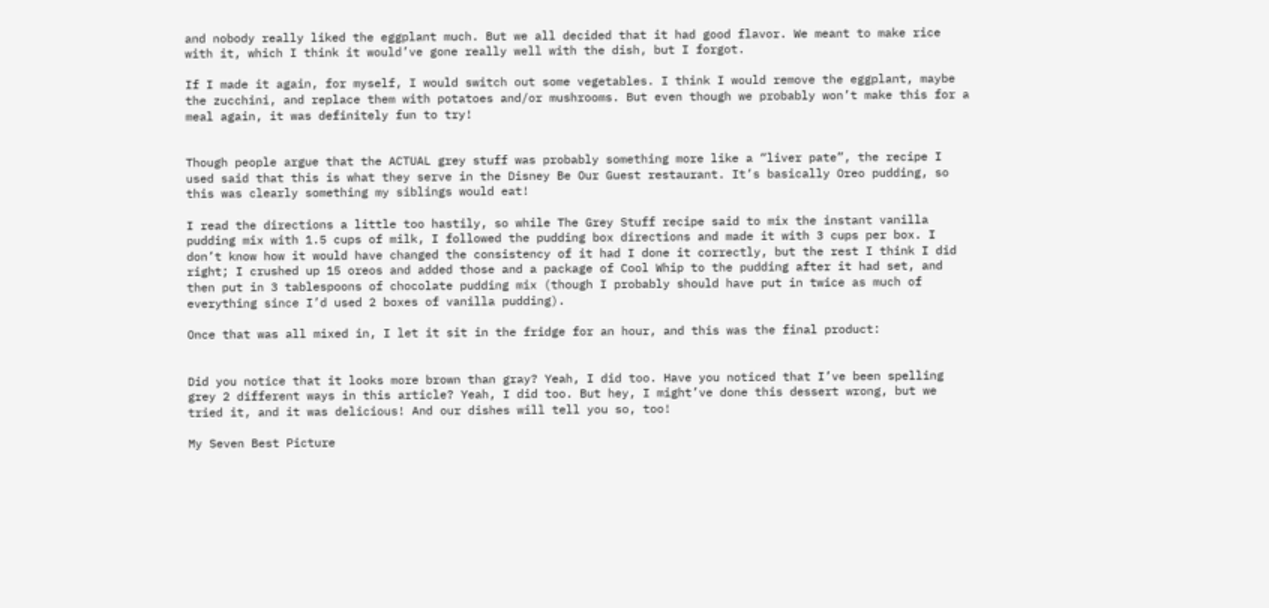and nobody really liked the eggplant much. But we all decided that it had good flavor. We meant to make rice with it, which I think it would’ve gone really well with the dish, but I forgot.

If I made it again, for myself, I would switch out some vegetables. I think I would remove the eggplant, maybe the zucchini, and replace them with potatoes and/or mushrooms. But even though we probably won’t make this for a meal again, it was definitely fun to try!


Though people argue that the ACTUAL grey stuff was probably something more like a “liver pate”, the recipe I used said that this is what they serve in the Disney Be Our Guest restaurant. It’s basically Oreo pudding, so this was clearly something my siblings would eat!

I read the directions a little too hastily, so while The Grey Stuff recipe said to mix the instant vanilla pudding mix with 1.5 cups of milk, I followed the pudding box directions and made it with 3 cups per box. I don’t know how it would have changed the consistency of it had I done it correctly, but the rest I think I did right; I crushed up 15 oreos and added those and a package of Cool Whip to the pudding after it had set, and then put in 3 tablespoons of chocolate pudding mix (though I probably should have put in twice as much of everything since I’d used 2 boxes of vanilla pudding).

Once that was all mixed in, I let it sit in the fridge for an hour, and this was the final product:


Did you notice that it looks more brown than gray? Yeah, I did too. Have you noticed that I’ve been spelling grey 2 different ways in this article? Yeah, I did too. But hey, I might’ve done this dessert wrong, but we tried it, and it was delicious! And our dishes will tell you so, too!

My Seven Best Picture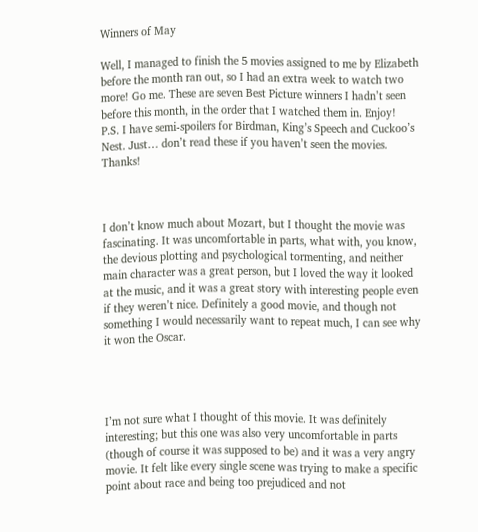Winners of May

Well, I managed to finish the 5 movies assigned to me by Elizabeth before the month ran out, so I had an extra week to watch two more! Go me. These are seven Best Picture winners I hadn’t seen before this month, in the order that I watched them in. Enjoy!
P.S. I have semi-spoilers for Birdman, King’s Speech and Cuckoo’s Nest. Just… don’t read these if you haven’t seen the movies. Thanks!



I don’t know much about Mozart, but I thought the movie was fascinating. It was uncomfortable in parts, what with, you know, the devious plotting and psychological tormenting, and neither main character was a great person, but I loved the way it looked at the music, and it was a great story with interesting people even if they weren’t nice. Definitely a good movie, and though not something I would necessarily want to repeat much, I can see why it won the Oscar.




I’m not sure what I thought of this movie. It was definitely interesting; but this one was also very uncomfortable in parts (though of course it was supposed to be) and it was a very angry movie. It felt like every single scene was trying to make a specific point about race and being too prejudiced and not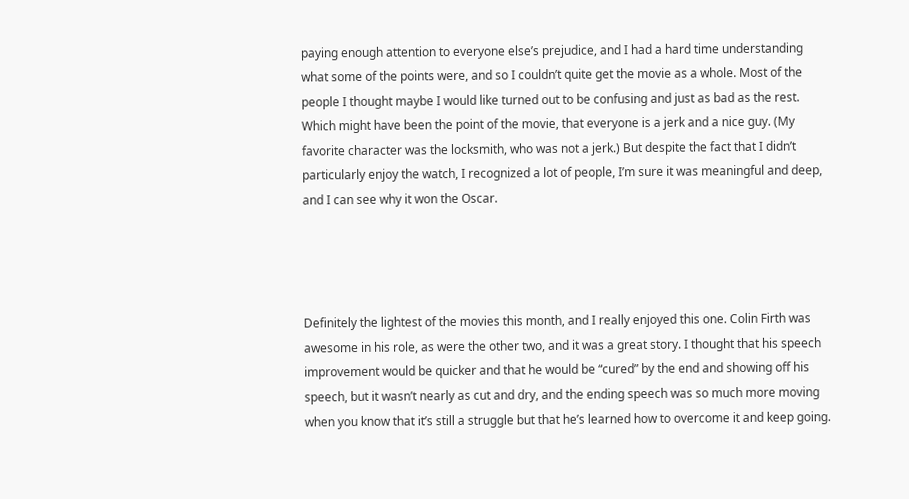paying enough attention to everyone else’s prejudice, and I had a hard time understanding what some of the points were, and so I couldn’t quite get the movie as a whole. Most of the people I thought maybe I would like turned out to be confusing and just as bad as the rest. Which might have been the point of the movie, that everyone is a jerk and a nice guy. (My favorite character was the locksmith, who was not a jerk.) But despite the fact that I didn’t particularly enjoy the watch, I recognized a lot of people, I’m sure it was meaningful and deep, and I can see why it won the Oscar.




Definitely the lightest of the movies this month, and I really enjoyed this one. Colin Firth was awesome in his role, as were the other two, and it was a great story. I thought that his speech improvement would be quicker and that he would be “cured” by the end and showing off his speech, but it wasn’t nearly as cut and dry, and the ending speech was so much more moving when you know that it’s still a struggle but that he’s learned how to overcome it and keep going.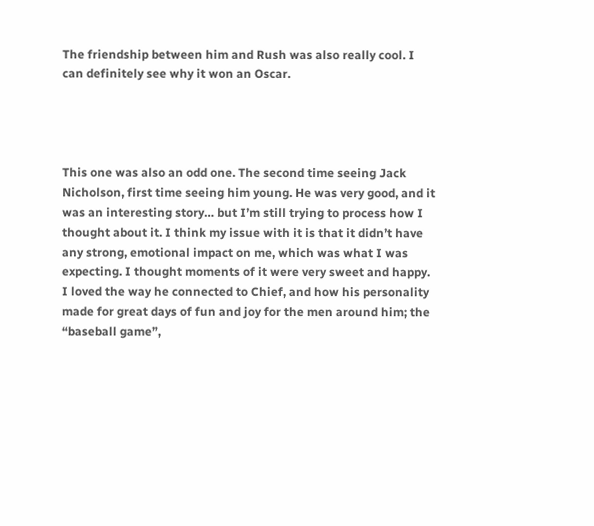The friendship between him and Rush was also really cool. I can definitely see why it won an Oscar.




This one was also an odd one. The second time seeing Jack Nicholson, first time seeing him young. He was very good, and it was an interesting story… but I’m still trying to process how I thought about it. I think my issue with it is that it didn’t have any strong, emotional impact on me, which was what I was expecting. I thought moments of it were very sweet and happy. I loved the way he connected to Chief, and how his personality made for great days of fun and joy for the men around him; the “baseball game”,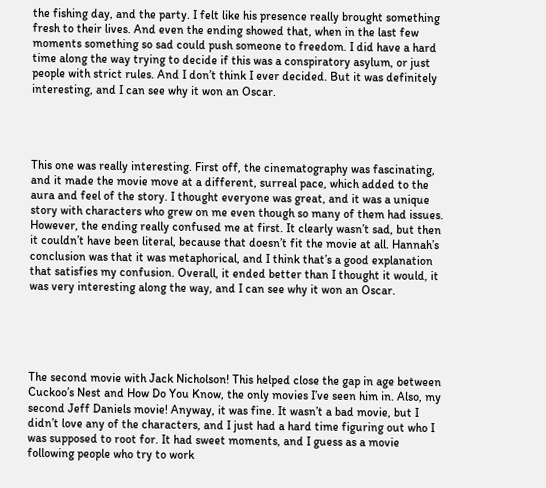the fishing day, and the party. I felt like his presence really brought something fresh to their lives. And even the ending showed that, when in the last few moments something so sad could push someone to freedom. I did have a hard time along the way trying to decide if this was a conspiratory asylum, or just people with strict rules. And I don’t think I ever decided. But it was definitely interesting, and I can see why it won an Oscar.




This one was really interesting. First off, the cinematography was fascinating, and it made the movie move at a different, surreal pace, which added to the aura and feel of the story. I thought everyone was great, and it was a unique story with characters who grew on me even though so many of them had issues. However, the ending really confused me at first. It clearly wasn’t sad, but then it couldn’t have been literal, because that doesn’t fit the movie at all. Hannah’s conclusion was that it was metaphorical, and I think that’s a good explanation that satisfies my confusion. Overall, it ended better than I thought it would, it was very interesting along the way, and I can see why it won an Oscar.





The second movie with Jack Nicholson! This helped close the gap in age between Cuckoo’s Nest and How Do You Know, the only movies I’ve seen him in. Also, my second Jeff Daniels movie! Anyway, it was fine. It wasn’t a bad movie, but I didn’t love any of the characters, and I just had a hard time figuring out who I was supposed to root for. It had sweet moments, and I guess as a movie following people who try to work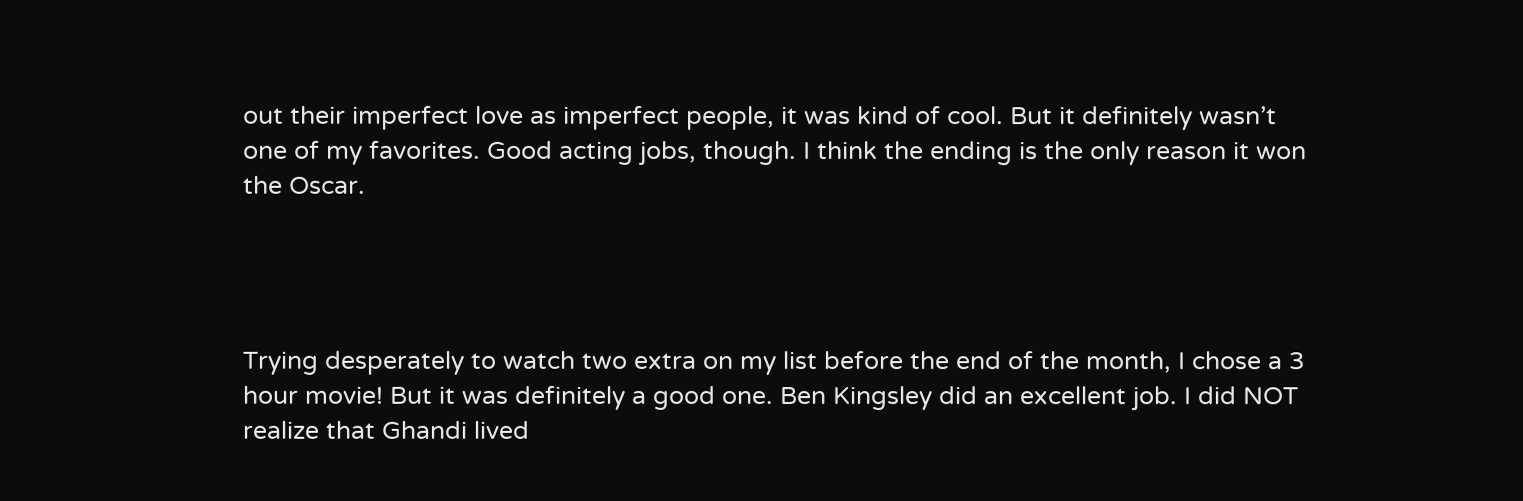out their imperfect love as imperfect people, it was kind of cool. But it definitely wasn’t one of my favorites. Good acting jobs, though. I think the ending is the only reason it won the Oscar.




Trying desperately to watch two extra on my list before the end of the month, I chose a 3 hour movie! But it was definitely a good one. Ben Kingsley did an excellent job. I did NOT realize that Ghandi lived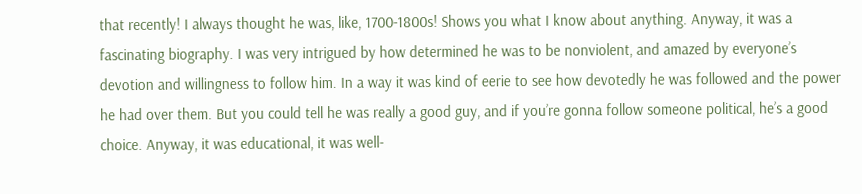that recently! I always thought he was, like, 1700-1800s! Shows you what I know about anything. Anyway, it was a fascinating biography. I was very intrigued by how determined he was to be nonviolent, and amazed by everyone’s devotion and willingness to follow him. In a way it was kind of eerie to see how devotedly he was followed and the power he had over them. But you could tell he was really a good guy, and if you’re gonna follow someone political, he’s a good choice. Anyway, it was educational, it was well-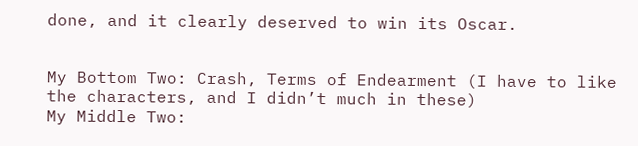done, and it clearly deserved to win its Oscar.


My Bottom Two: Crash, Terms of Endearment (I have to like the characters, and I didn’t much in these)
My Middle Two: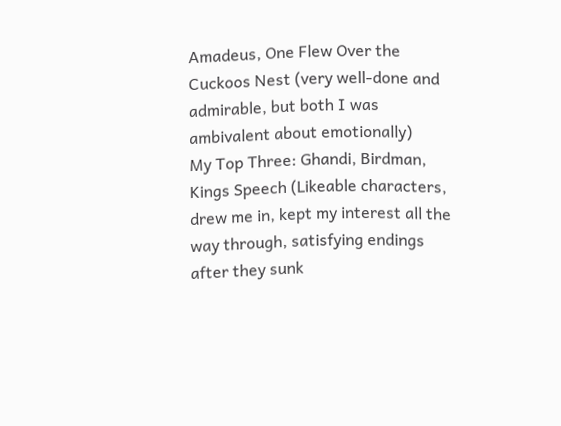Amadeus, One Flew Over the Cuckoos Nest (very well-done and admirable, but both I was ambivalent about emotionally)
My Top Three: Ghandi, Birdman, Kings Speech (Likeable characters, drew me in, kept my interest all the way through, satisfying endings after they sunk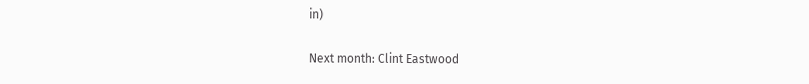in)

Next month: Clint Eastwood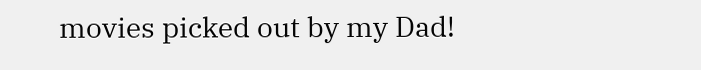movies picked out by my Dad!